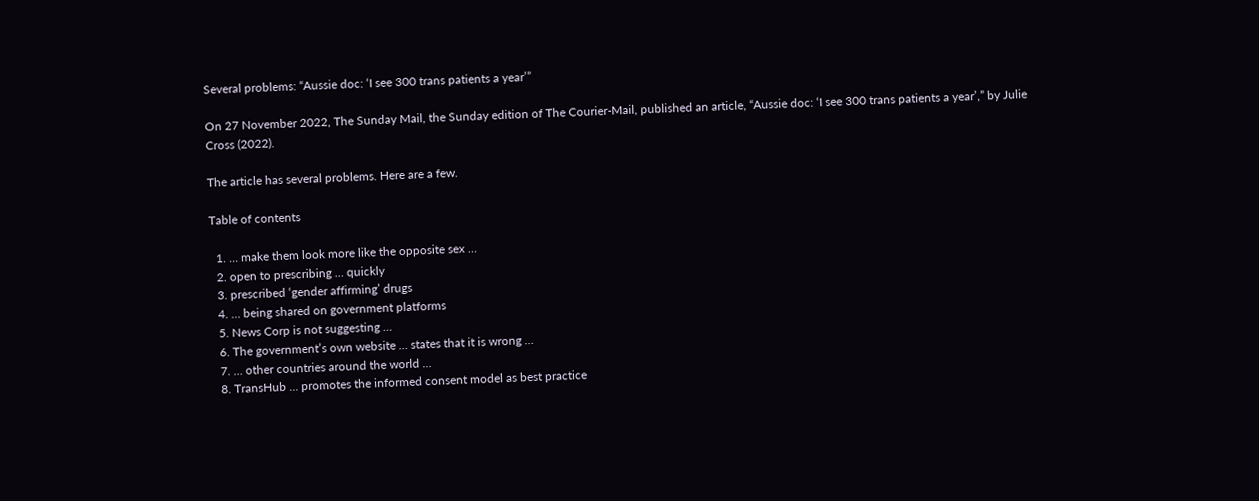Several problems: “Aussie doc: ‘I see 300 trans patients a year’”

On 27 November 2022, The Sunday Mail, the Sunday edition of The Courier-Mail, published an article, “Aussie doc: ‘I see 300 trans patients a year’,” by Julie Cross (2022).

The article has several problems. Here are a few.

Table of contents

  1. … make them look more like the opposite sex …
  2. open to prescribing … quickly
  3. prescribed ‘gender affirming’ drugs
  4. … being shared on government platforms
  5. News Corp is not suggesting …
  6. The government’s own website … states that it is wrong …
  7. … other countries around the world …
  8. TransHub … promotes the informed consent model as best practice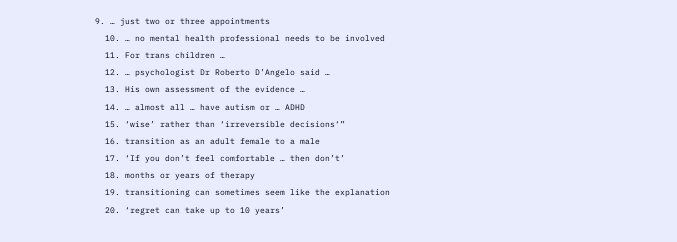9. … just two or three appointments
  10. … no mental health professional needs to be involved
  11. For trans children …
  12. … psychologist Dr Roberto D’Angelo said …
  13. His own assessment of the evidence …
  14. … almost all … have autism or … ADHD
  15. ‘wise’ rather than ‘irreversible decisions‘”
  16. transition as an adult female to a male
  17. ‘If you don’t feel comfortable … then don’t’
  18. months or years of therapy
  19. transitioning can sometimes seem like the explanation
  20. ‘regret can take up to 10 years’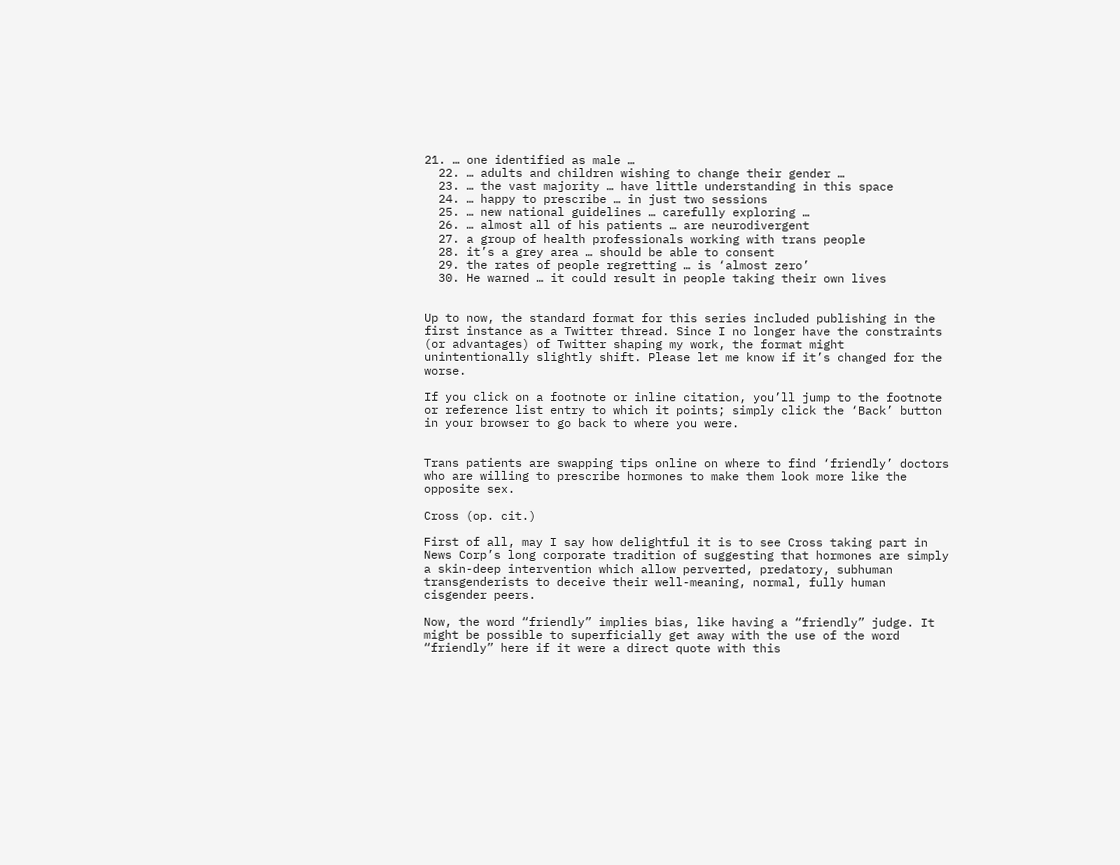21. … one identified as male …
  22. … adults and children wishing to change their gender …
  23. … the vast majority … have little understanding in this space
  24. … happy to prescribe … in just two sessions
  25. … new national guidelines … carefully exploring …
  26. … almost all of his patients … are neurodivergent
  27. a group of health professionals working with trans people
  28. it’s a grey area … should be able to consent
  29. the rates of people regretting … is ‘almost zero’
  30. He warned … it could result in people taking their own lives


Up to now, the standard format for this series included publishing in the first instance as a Twitter thread. Since I no longer have the constraints (or advantages) of Twitter shaping my work, the format might unintentionally slightly shift. Please let me know if it’s changed for the worse.

If you click on a footnote or inline citation, you’ll jump to the footnote or reference list entry to which it points; simply click the ‘Back’ button in your browser to go back to where you were.


Trans patients are swapping tips online on where to find ‘friendly’ doctors who are willing to prescribe hormones to make them look more like the opposite sex.

Cross (op. cit.)

First of all, may I say how delightful it is to see Cross taking part in News Corp’s long corporate tradition of suggesting that hormones are simply a skin-deep intervention which allow perverted, predatory, subhuman transgenderists to deceive their well-meaning, normal, fully human cisgender peers.

Now, the word “friendly” implies bias, like having a “friendly” judge. It might be possible to superficially get away with the use of the word “friendly” here if it were a direct quote with this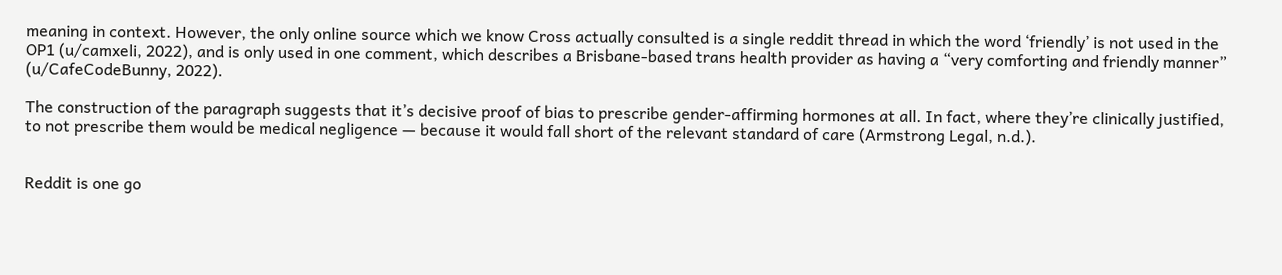meaning in context. However, the only online source which we know Cross actually consulted is a single reddit thread in which the word ‘friendly’ is not used in the OP1 (u/camxeli, 2022), and is only used in one comment, which describes a Brisbane-based trans health provider as having a “very comforting and friendly manner” (u/CafeCodeBunny, 2022).

The construction of the paragraph suggests that it’s decisive proof of bias to prescribe gender-affirming hormones at all. In fact, where they’re clinically justified, to not prescribe them would be medical negligence — because it would fall short of the relevant standard of care (Armstrong Legal, n.d.).


Reddit is one go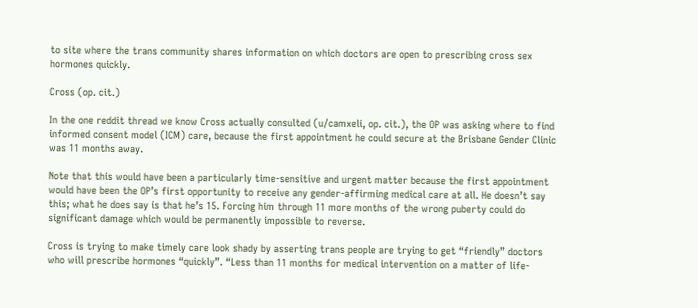to site where the trans community shares information on which doctors are open to prescribing cross sex hormones quickly.

Cross (op. cit.)

In the one reddit thread we know Cross actually consulted (u/camxeli, op. cit.), the OP was asking where to find informed consent model (ICM) care, because the first appointment he could secure at the Brisbane Gender Clinic was 11 months away.

Note that this would have been a particularly time-sensitive and urgent matter because the first appointment would have been the OP’s first opportunity to receive any gender-affirming medical care at all. He doesn’t say this; what he does say is that he’s 15. Forcing him through 11 more months of the wrong puberty could do significant damage which would be permanently impossible to reverse.

Cross is trying to make timely care look shady by asserting trans people are trying to get “friendly” doctors who will prescribe hormones “quickly”. “Less than 11 months for medical intervention on a matter of life-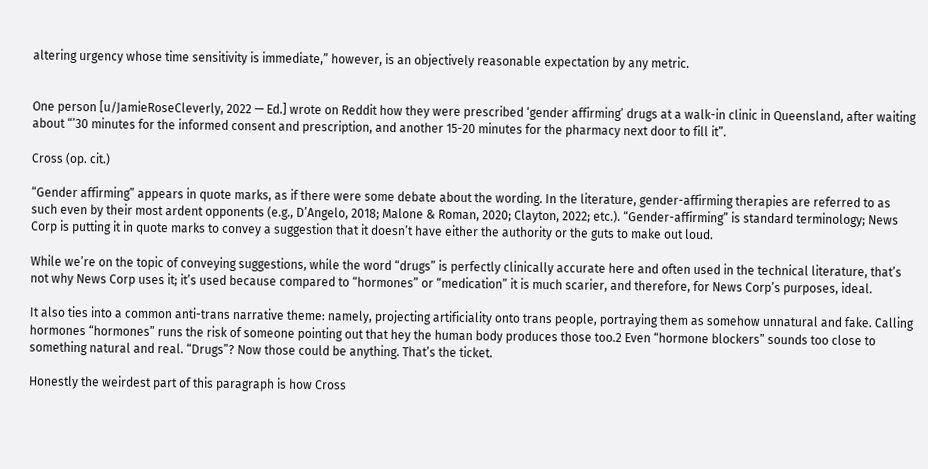altering urgency whose time sensitivity is immediate,” however, is an objectively reasonable expectation by any metric.


One person [u/JamieRoseCleverly, 2022 — Ed.] wrote on Reddit how they were prescribed ‘gender affirming’ drugs at a walk-in clinic in Queensland, after waiting about “’30 minutes for the informed consent and prescription, and another 15-20 minutes for the pharmacy next door to fill it”.

Cross (op. cit.)

“Gender affirming” appears in quote marks, as if there were some debate about the wording. In the literature, gender-affirming therapies are referred to as such even by their most ardent opponents (e.g., D’Angelo, 2018; Malone & Roman, 2020; Clayton, 2022; etc.). “Gender-affirming” is standard terminology; News Corp is putting it in quote marks to convey a suggestion that it doesn’t have either the authority or the guts to make out loud.

While we’re on the topic of conveying suggestions, while the word “drugs” is perfectly clinically accurate here and often used in the technical literature, that’s not why News Corp uses it; it’s used because compared to “hormones” or “medication” it is much scarier, and therefore, for News Corp’s purposes, ideal.

It also ties into a common anti-trans narrative theme: namely, projecting artificiality onto trans people, portraying them as somehow unnatural and fake. Calling hormones “hormones” runs the risk of someone pointing out that hey the human body produces those too.2 Even “hormone blockers” sounds too close to something natural and real. “Drugs”? Now those could be anything. That’s the ticket.

Honestly the weirdest part of this paragraph is how Cross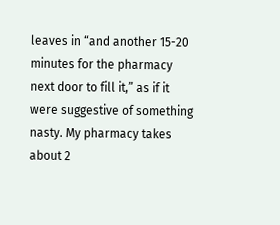leaves in “and another 15-20 minutes for the pharmacy next door to fill it,” as if it were suggestive of something nasty. My pharmacy takes about 2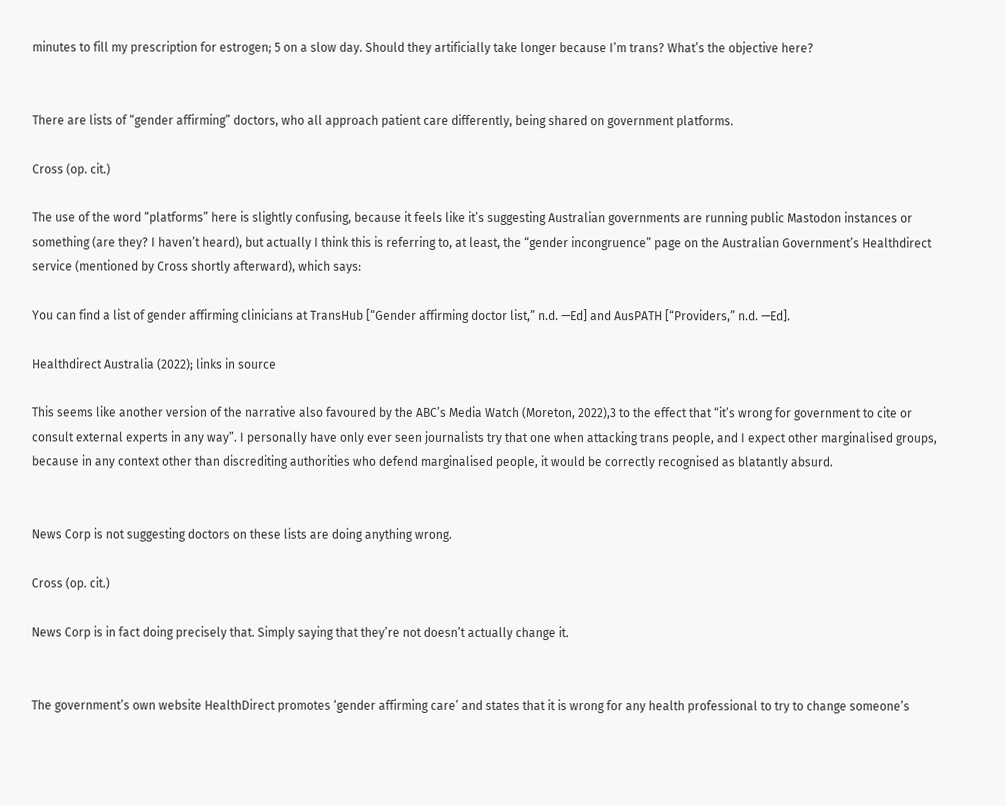minutes to fill my prescription for estrogen; 5 on a slow day. Should they artificially take longer because I’m trans? What’s the objective here?


There are lists of “gender affirming” doctors, who all approach patient care differently, being shared on government platforms.

Cross (op. cit.)

The use of the word “platforms” here is slightly confusing, because it feels like it’s suggesting Australian governments are running public Mastodon instances or something (are they? I haven’t heard), but actually I think this is referring to, at least, the “gender incongruence” page on the Australian Government’s Healthdirect service (mentioned by Cross shortly afterward), which says:

You can find a list of gender affirming clinicians at TransHub [“Gender affirming doctor list,” n.d. —Ed] and AusPATH [“Providers,” n.d. —Ed].

Healthdirect Australia (2022); links in source

This seems like another version of the narrative also favoured by the ABC’s Media Watch (Moreton, 2022),3 to the effect that “it’s wrong for government to cite or consult external experts in any way”. I personally have only ever seen journalists try that one when attacking trans people, and I expect other marginalised groups, because in any context other than discrediting authorities who defend marginalised people, it would be correctly recognised as blatantly absurd.


News Corp is not suggesting doctors on these lists are doing anything wrong.

Cross (op. cit.)

News Corp is in fact doing precisely that. Simply saying that they’re not doesn’t actually change it.


The government’s own website HealthDirect promotes ‘gender affirming care’ and states that it is wrong for any health professional to try to change someone’s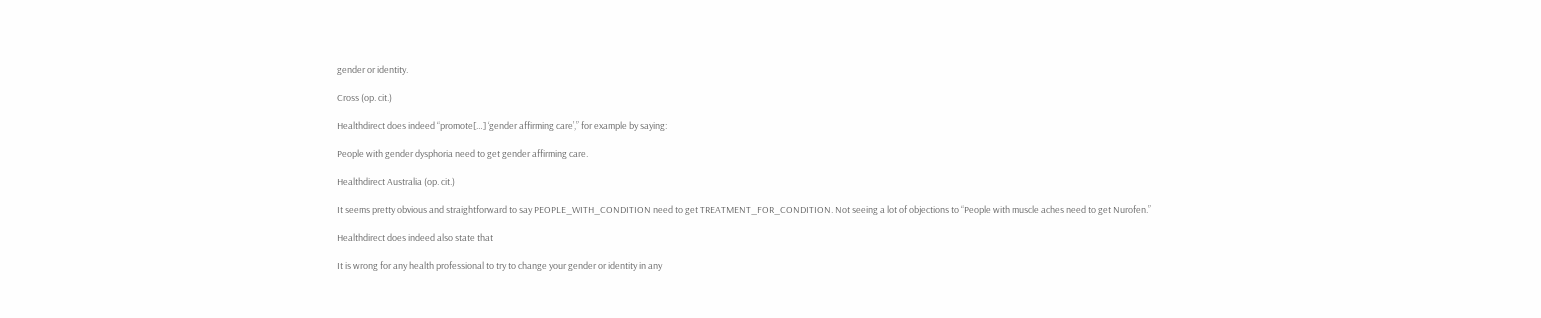gender or identity.

Cross (op. cit.)

Healthdirect does indeed “promote[…] ‘gender affirming care’,” for example by saying:

People with gender dysphoria need to get gender affirming care.

Healthdirect Australia (op. cit.)

It seems pretty obvious and straightforward to say PEOPLE_WITH_CONDITION need to get TREATMENT_FOR_CONDITION. Not seeing a lot of objections to “People with muscle aches need to get Nurofen.”

Healthdirect does indeed also state that

It is wrong for any health professional to try to change your gender or identity in any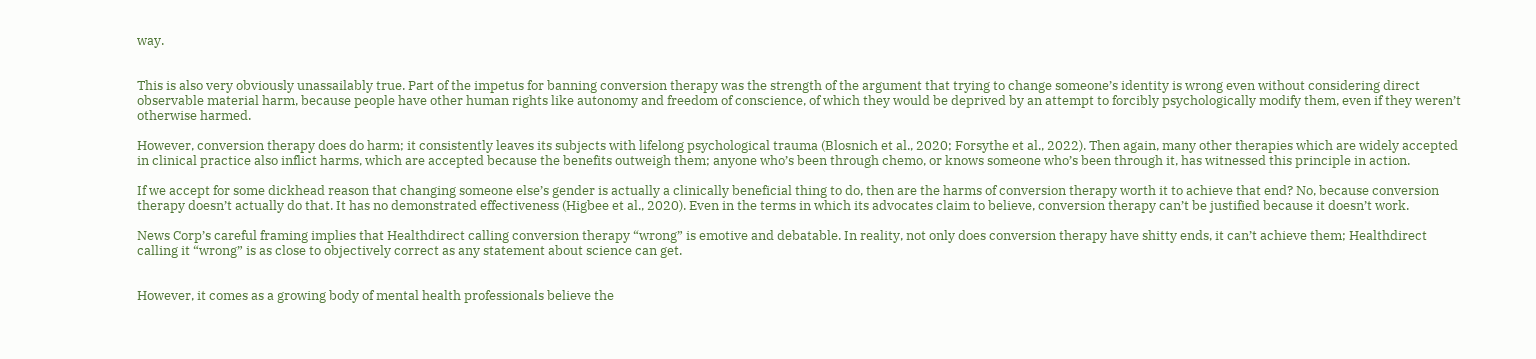way.


This is also very obviously unassailably true. Part of the impetus for banning conversion therapy was the strength of the argument that trying to change someone’s identity is wrong even without considering direct observable material harm, because people have other human rights like autonomy and freedom of conscience, of which they would be deprived by an attempt to forcibly psychologically modify them, even if they weren’t otherwise harmed.

However, conversion therapy does do harm; it consistently leaves its subjects with lifelong psychological trauma (Blosnich et al., 2020; Forsythe et al., 2022). Then again, many other therapies which are widely accepted in clinical practice also inflict harms, which are accepted because the benefits outweigh them; anyone who’s been through chemo, or knows someone who’s been through it, has witnessed this principle in action.

If we accept for some dickhead reason that changing someone else’s gender is actually a clinically beneficial thing to do, then are the harms of conversion therapy worth it to achieve that end? No, because conversion therapy doesn’t actually do that. It has no demonstrated effectiveness (Higbee et al., 2020). Even in the terms in which its advocates claim to believe, conversion therapy can’t be justified because it doesn’t work.

News Corp’s careful framing implies that Healthdirect calling conversion therapy “wrong” is emotive and debatable. In reality, not only does conversion therapy have shitty ends, it can’t achieve them; Healthdirect calling it “wrong” is as close to objectively correct as any statement about science can get.


However, it comes as a growing body of mental health professionals believe the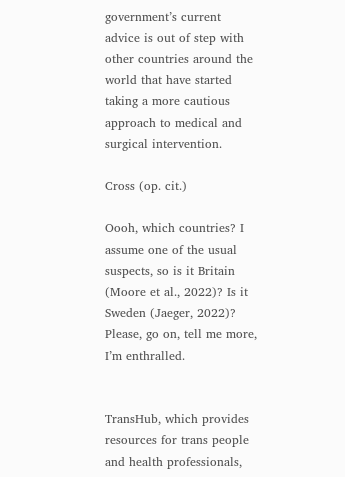government’s current advice is out of step with other countries around the world that have started taking a more cautious approach to medical and surgical intervention.

Cross (op. cit.)

Oooh, which countries? I assume one of the usual suspects, so is it Britain (Moore et al., 2022)? Is it Sweden (Jaeger, 2022)? Please, go on, tell me more, I’m enthralled.


TransHub, which provides resources for trans people and health professionals,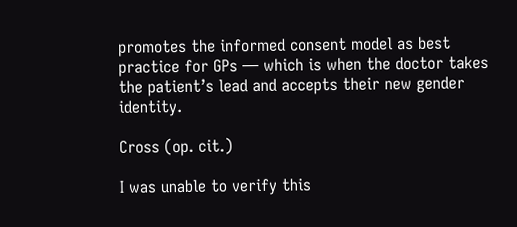promotes the informed consent model as best practice for GPs — which is when the doctor takes the patient’s lead and accepts their new gender identity.

Cross (op. cit.)

I was unable to verify this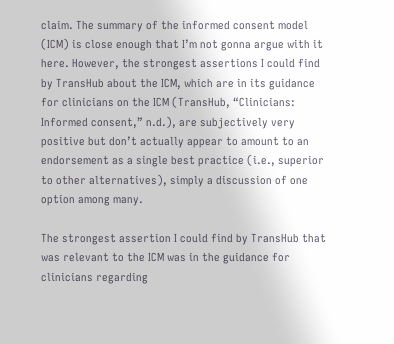claim. The summary of the informed consent model (ICM) is close enough that I’m not gonna argue with it here. However, the strongest assertions I could find by TransHub about the ICM, which are in its guidance for clinicians on the ICM (TransHub, “Clinicians: Informed consent,” n.d.), are subjectively very positive but don’t actually appear to amount to an endorsement as a single best practice (i.e., superior to other alternatives), simply a discussion of one option among many.

The strongest assertion I could find by TransHub that was relevant to the ICM was in the guidance for clinicians regarding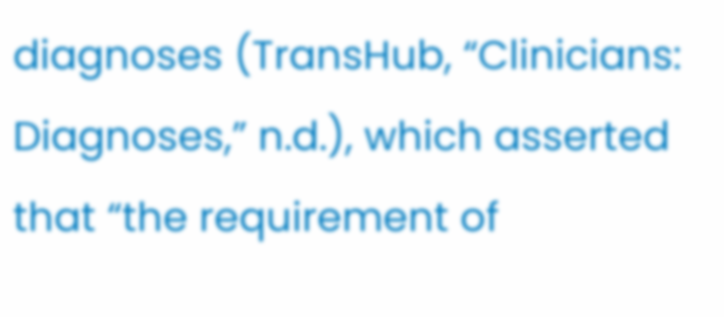diagnoses (TransHub, “Clinicians: Diagnoses,” n.d.), which asserted that “the requirement of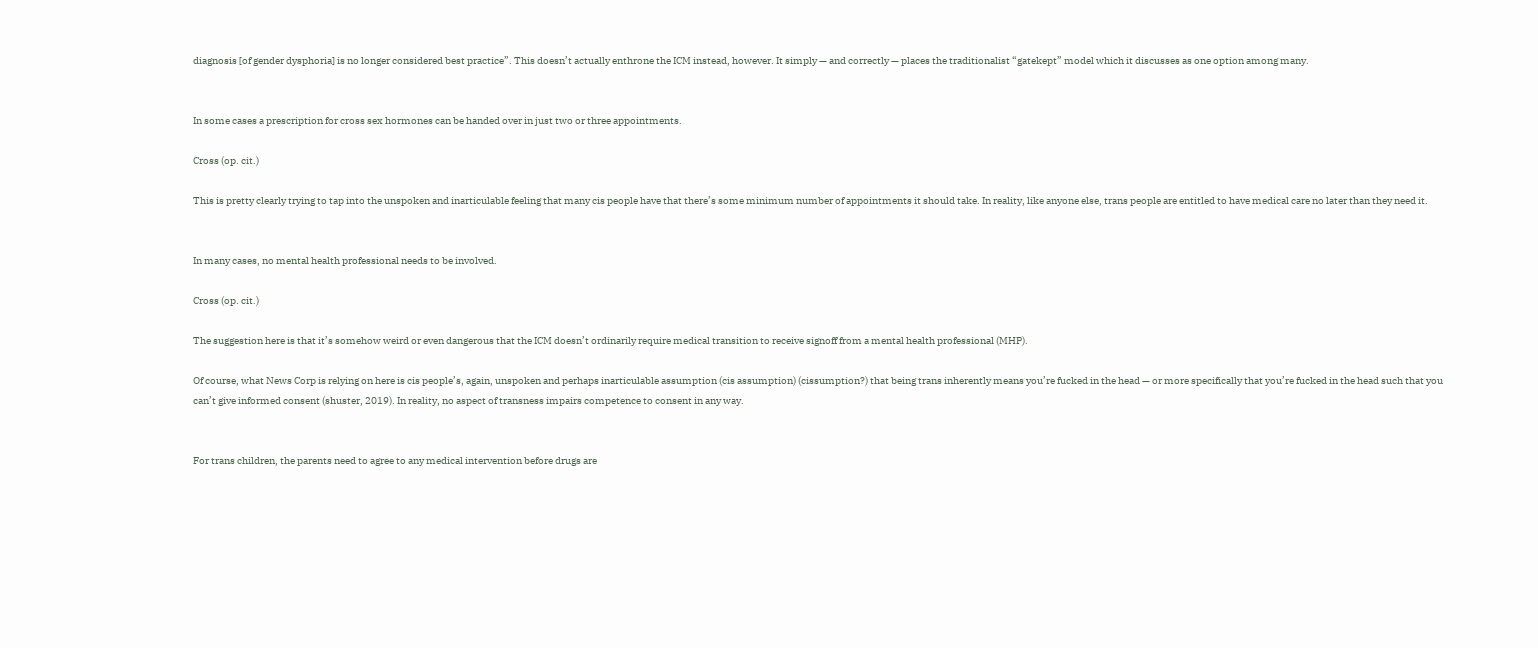diagnosis [of gender dysphoria] is no longer considered best practice”. This doesn’t actually enthrone the ICM instead, however. It simply — and correctly — places the traditionalist “gatekept” model which it discusses as one option among many.


In some cases a prescription for cross sex hormones can be handed over in just two or three appointments.

Cross (op. cit.)

This is pretty clearly trying to tap into the unspoken and inarticulable feeling that many cis people have that there’s some minimum number of appointments it should take. In reality, like anyone else, trans people are entitled to have medical care no later than they need it.


In many cases, no mental health professional needs to be involved.

Cross (op. cit.)

The suggestion here is that it’s somehow weird or even dangerous that the ICM doesn’t ordinarily require medical transition to receive signoff from a mental health professional (MHP).

Of course, what News Corp is relying on here is cis people’s, again, unspoken and perhaps inarticulable assumption (cis assumption) (cissumption?) that being trans inherently means you’re fucked in the head — or more specifically that you’re fucked in the head such that you can’t give informed consent (shuster, 2019). In reality, no aspect of transness impairs competence to consent in any way.


For trans children, the parents need to agree to any medical intervention before drugs are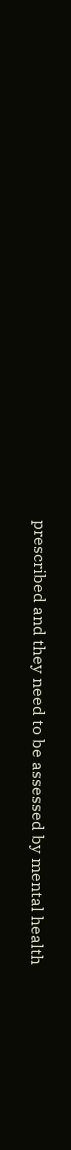prescribed and they need to be assessed by mental health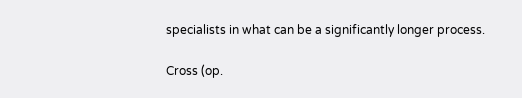specialists in what can be a significantly longer process.

Cross (op.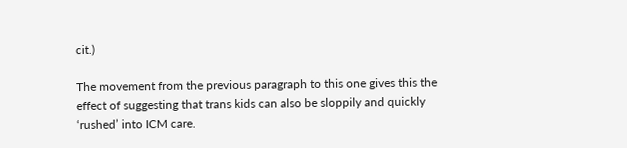cit.)

The movement from the previous paragraph to this one gives this the effect of suggesting that trans kids can also be sloppily and quickly ‘rushed’ into ICM care.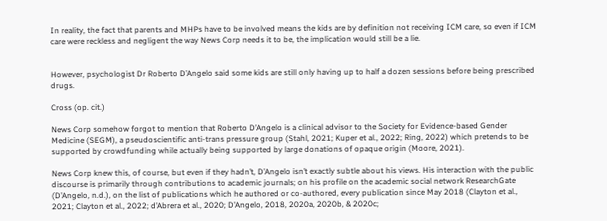In reality, the fact that parents and MHPs have to be involved means the kids are by definition not receiving ICM care, so even if ICM care were reckless and negligent the way News Corp needs it to be, the implication would still be a lie.


However, psychologist Dr Roberto D’Angelo said some kids are still only having up to half a dozen sessions before being prescribed drugs.

Cross (op. cit.)

News Corp somehow forgot to mention that Roberto D’Angelo is a clinical advisor to the Society for Evidence-based Gender Medicine (SEGM), a pseudoscientific anti-trans pressure group (Stahl, 2021; Kuper et al., 2022; Ring, 2022) which pretends to be supported by crowdfunding while actually being supported by large donations of opaque origin (Moore, 2021).

News Corp knew this, of course, but even if they hadn’t, D’Angelo isn’t exactly subtle about his views. His interaction with the public discourse is primarily through contributions to academic journals; on his profile on the academic social network ResearchGate (D’Angelo, n.d.), on the list of publications which he authored or co-authored, every publication since May 2018 (Clayton et al., 2021; Clayton et al., 2022; d’Abrera et al., 2020; D’Angelo, 2018, 2020a, 2020b, & 2020c;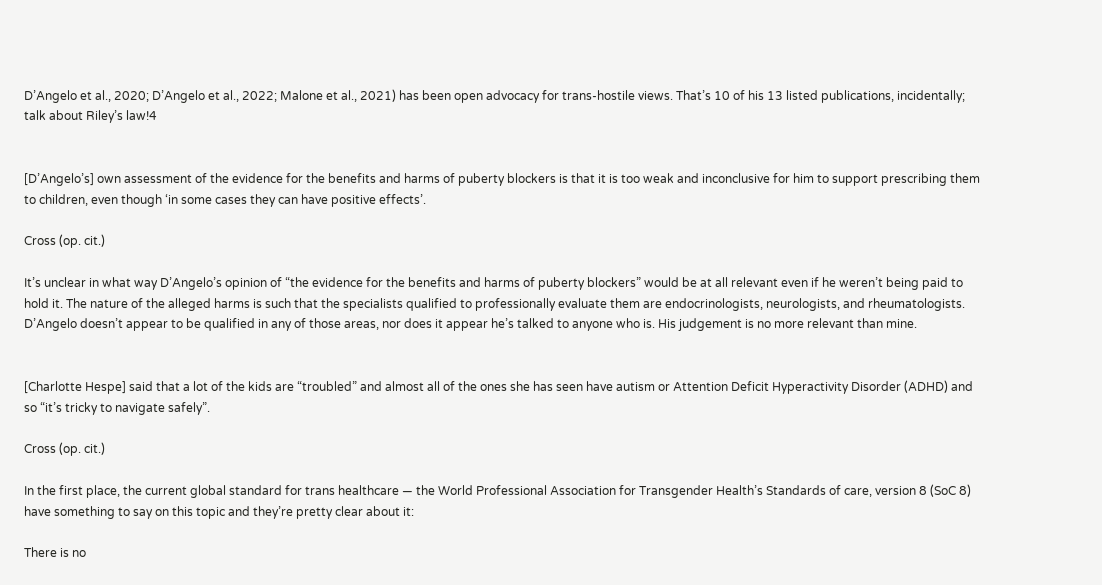D’Angelo et al., 2020; D’Angelo et al., 2022; Malone et al., 2021) has been open advocacy for trans-hostile views. That’s 10 of his 13 listed publications, incidentally; talk about Riley’s law!4


[D’Angelo’s] own assessment of the evidence for the benefits and harms of puberty blockers is that it is too weak and inconclusive for him to support prescribing them to children, even though ‘in some cases they can have positive effects’.

Cross (op. cit.)

It’s unclear in what way D’Angelo’s opinion of “the evidence for the benefits and harms of puberty blockers” would be at all relevant even if he weren’t being paid to hold it. The nature of the alleged harms is such that the specialists qualified to professionally evaluate them are endocrinologists, neurologists, and rheumatologists. D’Angelo doesn’t appear to be qualified in any of those areas, nor does it appear he’s talked to anyone who is. His judgement is no more relevant than mine.


[Charlotte Hespe] said that a lot of the kids are “troubled” and almost all of the ones she has seen have autism or Attention Deficit Hyperactivity Disorder (ADHD) and so “it’s tricky to navigate safely”.

Cross (op. cit.)

In the first place, the current global standard for trans healthcare — the World Professional Association for Transgender Health’s Standards of care, version 8 (SoC 8) have something to say on this topic and they’re pretty clear about it:

There is no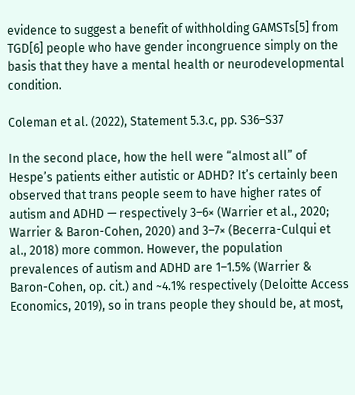evidence to suggest a benefit of withholding GAMSTs[5] from TGD[6] people who have gender incongruence simply on the basis that they have a mental health or neurodevelopmental condition.

Coleman et al. (2022), Statement 5.3.c, pp. S36–S37

In the second place, how the hell were “almost all” of Hespe’s patients either autistic or ADHD? It’s certainly been observed that trans people seem to have higher rates of autism and ADHD — respectively 3–6× (Warrier et al., 2020; Warrier & Baron-Cohen, 2020) and 3–7× (Becerra-Culqui et al., 2018) more common. However, the population prevalences of autism and ADHD are 1–1.5% (Warrier & Baron-Cohen, op. cit.) and ~4.1% respectively (Deloitte Access Economics, 2019), so in trans people they should be, at most,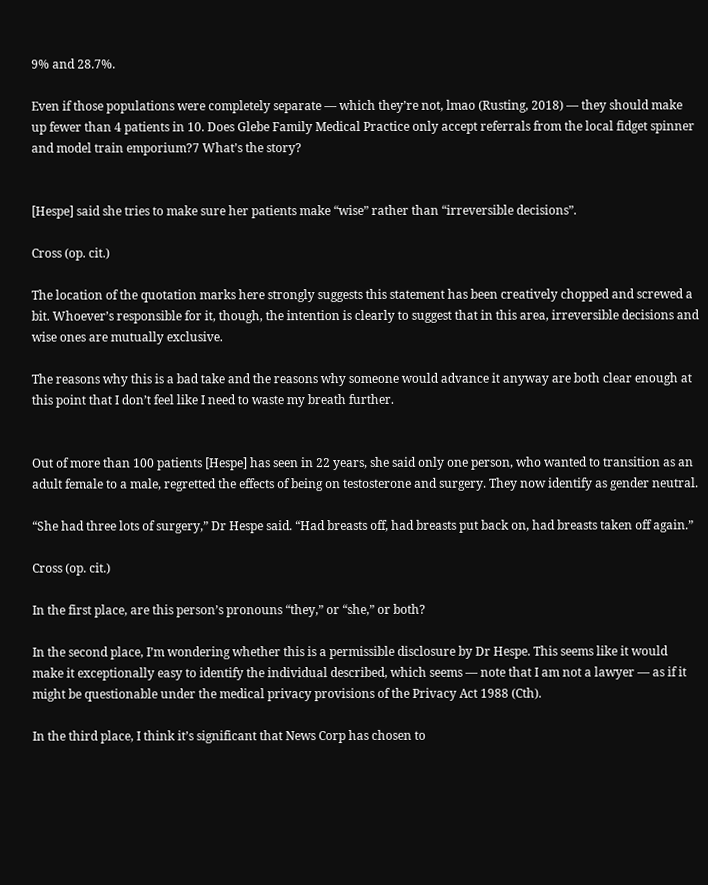9% and 28.7%.

Even if those populations were completely separate — which they’re not, lmao (Rusting, 2018) — they should make up fewer than 4 patients in 10. Does Glebe Family Medical Practice only accept referrals from the local fidget spinner and model train emporium?7 What’s the story?


[Hespe] said she tries to make sure her patients make “wise” rather than “irreversible decisions”.

Cross (op. cit.)

The location of the quotation marks here strongly suggests this statement has been creatively chopped and screwed a bit. Whoever’s responsible for it, though, the intention is clearly to suggest that in this area, irreversible decisions and wise ones are mutually exclusive.

The reasons why this is a bad take and the reasons why someone would advance it anyway are both clear enough at this point that I don’t feel like I need to waste my breath further.


Out of more than 100 patients [Hespe] has seen in 22 years, she said only one person, who wanted to transition as an adult female to a male, regretted the effects of being on testosterone and surgery. They now identify as gender neutral.

“She had three lots of surgery,” Dr Hespe said. “Had breasts off, had breasts put back on, had breasts taken off again.”

Cross (op. cit.)

In the first place, are this person’s pronouns “they,” or “she,” or both?

In the second place, I’m wondering whether this is a permissible disclosure by Dr Hespe. This seems like it would make it exceptionally easy to identify the individual described, which seems — note that I am not a lawyer — as if it might be questionable under the medical privacy provisions of the Privacy Act 1988 (Cth).

In the third place, I think it’s significant that News Corp has chosen to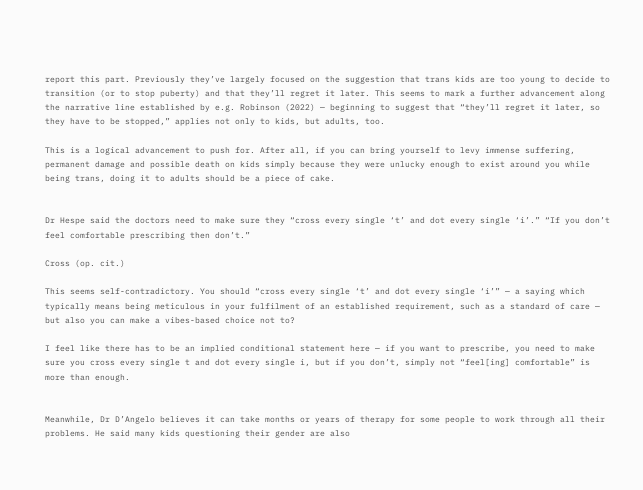report this part. Previously they’ve largely focused on the suggestion that trans kids are too young to decide to transition (or to stop puberty) and that they’ll regret it later. This seems to mark a further advancement along the narrative line established by e.g. Robinson (2022) — beginning to suggest that “they’ll regret it later, so they have to be stopped,” applies not only to kids, but adults, too.

This is a logical advancement to push for. After all, if you can bring yourself to levy immense suffering, permanent damage and possible death on kids simply because they were unlucky enough to exist around you while being trans, doing it to adults should be a piece of cake.


Dr Hespe said the doctors need to make sure they “cross every single ‘t’ and dot every single ‘i’.” “If you don’t feel comfortable prescribing then don’t.”

Cross (op. cit.)

This seems self-contradictory. You should “cross every single ‘t’ and dot every single ‘i’” — a saying which typically means being meticulous in your fulfilment of an established requirement, such as a standard of care — but also you can make a vibes-based choice not to?

I feel like there has to be an implied conditional statement here — if you want to prescribe, you need to make sure you cross every single t and dot every single i, but if you don’t, simply not “feel[ing] comfortable” is more than enough.


Meanwhile, Dr D’Angelo believes it can take months or years of therapy for some people to work through all their problems. He said many kids questioning their gender are also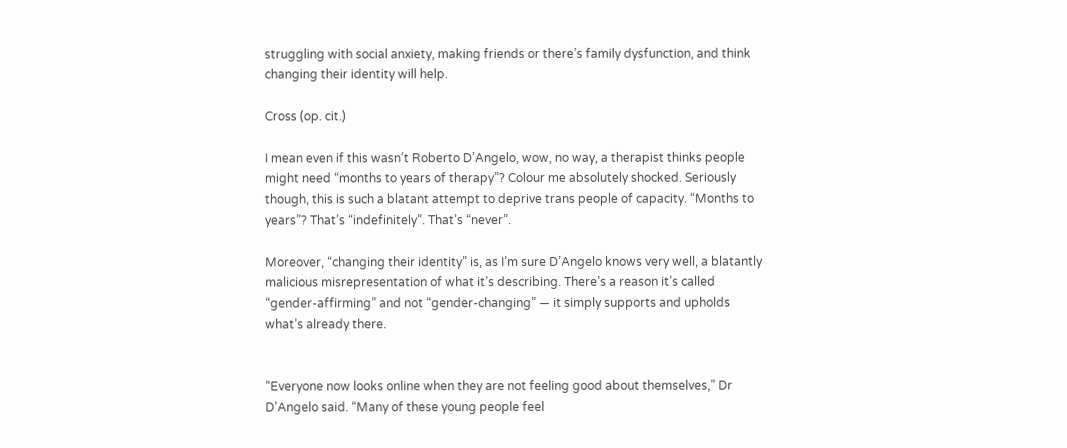struggling with social anxiety, making friends or there’s family dysfunction, and think changing their identity will help.

Cross (op. cit.)

I mean even if this wasn’t Roberto D’Angelo, wow, no way, a therapist thinks people might need “months to years of therapy”? Colour me absolutely shocked. Seriously though, this is such a blatant attempt to deprive trans people of capacity. “Months to years”? That’s “indefinitely”. That’s “never”.

Moreover, “changing their identity” is, as I’m sure D’Angelo knows very well, a blatantly malicious misrepresentation of what it’s describing. There’s a reason it’s called “gender-affirming” and not “gender-changing” — it simply supports and upholds what’s already there.


“Everyone now looks online when they are not feeling good about themselves,” Dr D’Angelo said. “Many of these young people feel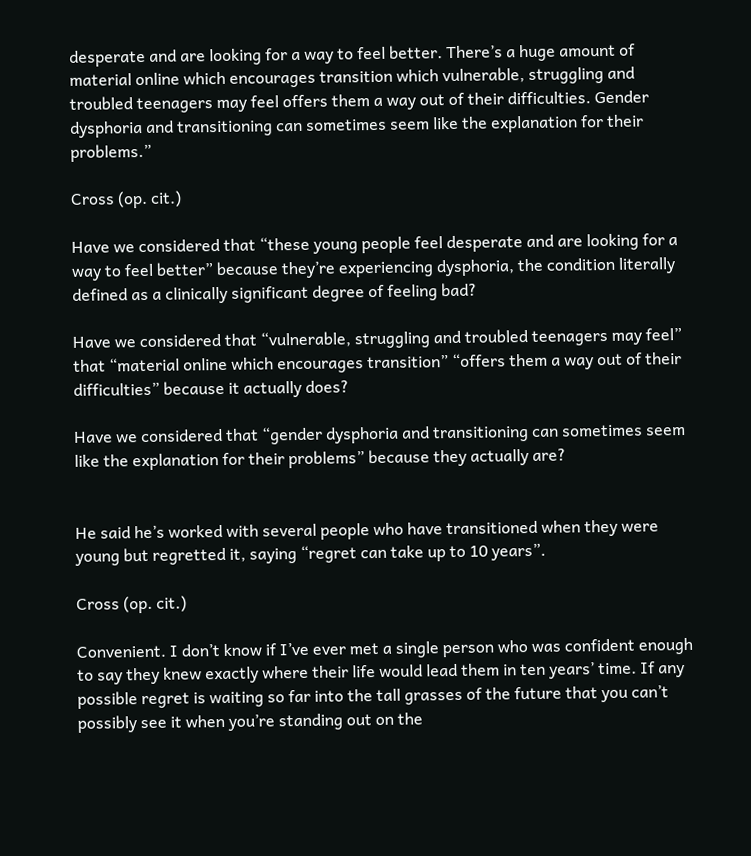desperate and are looking for a way to feel better. There’s a huge amount of material online which encourages transition which vulnerable, struggling and troubled teenagers may feel offers them a way out of their difficulties. Gender dysphoria and transitioning can sometimes seem like the explanation for their problems.”

Cross (op. cit.)

Have we considered that “these young people feel desperate and are looking for a way to feel better” because they’re experiencing dysphoria, the condition literally defined as a clinically significant degree of feeling bad?

Have we considered that “vulnerable, struggling and troubled teenagers may feel” that “material online which encourages transition” “offers them a way out of their difficulties” because it actually does?

Have we considered that “gender dysphoria and transitioning can sometimes seem like the explanation for their problems” because they actually are?


He said he’s worked with several people who have transitioned when they were young but regretted it, saying “regret can take up to 10 years”.

Cross (op. cit.)

Convenient. I don’t know if I’ve ever met a single person who was confident enough to say they knew exactly where their life would lead them in ten years’ time. If any possible regret is waiting so far into the tall grasses of the future that you can’t possibly see it when you’re standing out on the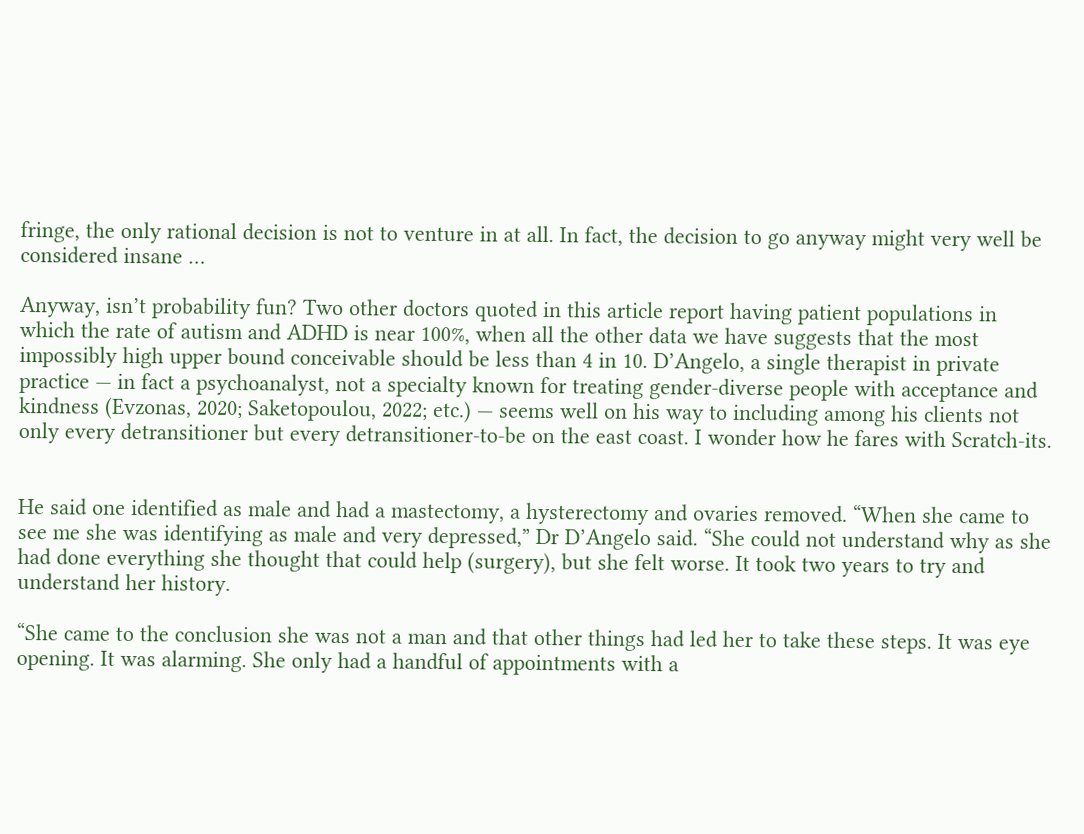fringe, the only rational decision is not to venture in at all. In fact, the decision to go anyway might very well be considered insane …

Anyway, isn’t probability fun? Two other doctors quoted in this article report having patient populations in which the rate of autism and ADHD is near 100%, when all the other data we have suggests that the most impossibly high upper bound conceivable should be less than 4 in 10. D’Angelo, a single therapist in private practice — in fact a psychoanalyst, not a specialty known for treating gender-diverse people with acceptance and kindness (Evzonas, 2020; Saketopoulou, 2022; etc.) — seems well on his way to including among his clients not only every detransitioner but every detransitioner-to-be on the east coast. I wonder how he fares with Scratch-its.


He said one identified as male and had a mastectomy, a hysterectomy and ovaries removed. “When she came to see me she was identifying as male and very depressed,” Dr D’Angelo said. “She could not understand why as she had done everything she thought that could help (surgery), but she felt worse. It took two years to try and understand her history.

“She came to the conclusion she was not a man and that other things had led her to take these steps. It was eye opening. It was alarming. She only had a handful of appointments with a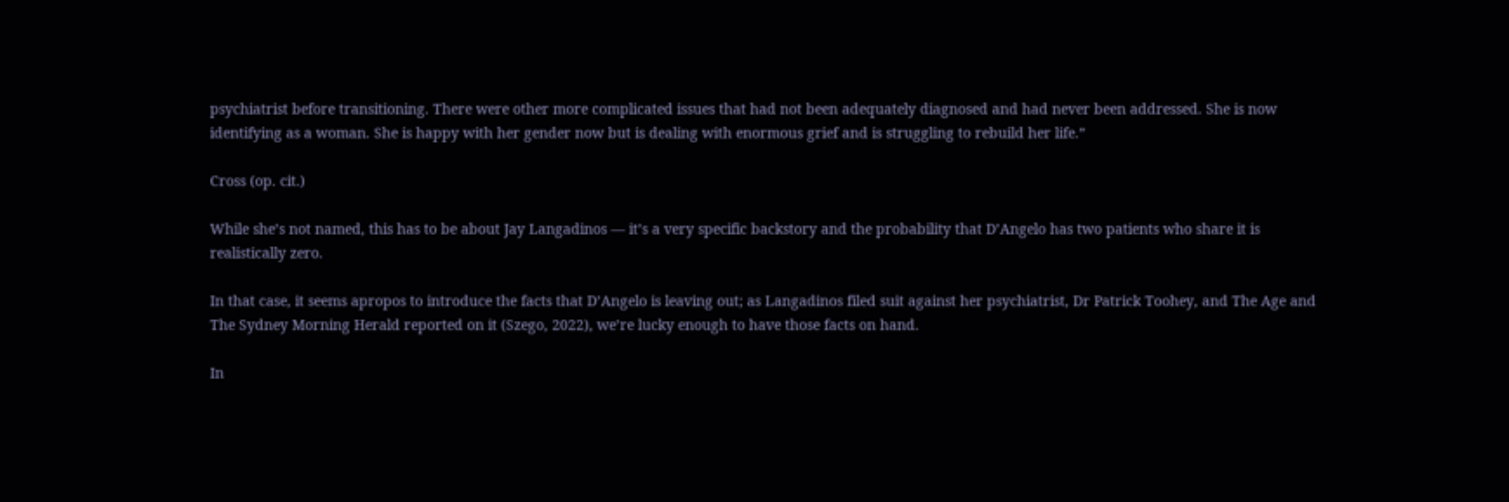psychiatrist before transitioning. There were other more complicated issues that had not been adequately diagnosed and had never been addressed. She is now identifying as a woman. She is happy with her gender now but is dealing with enormous grief and is struggling to rebuild her life.”

Cross (op. cit.)

While she’s not named, this has to be about Jay Langadinos — it’s a very specific backstory and the probability that D’Angelo has two patients who share it is realistically zero.

In that case, it seems apropos to introduce the facts that D’Angelo is leaving out; as Langadinos filed suit against her psychiatrist, Dr Patrick Toohey, and The Age and The Sydney Morning Herald reported on it (Szego, 2022), we’re lucky enough to have those facts on hand.

In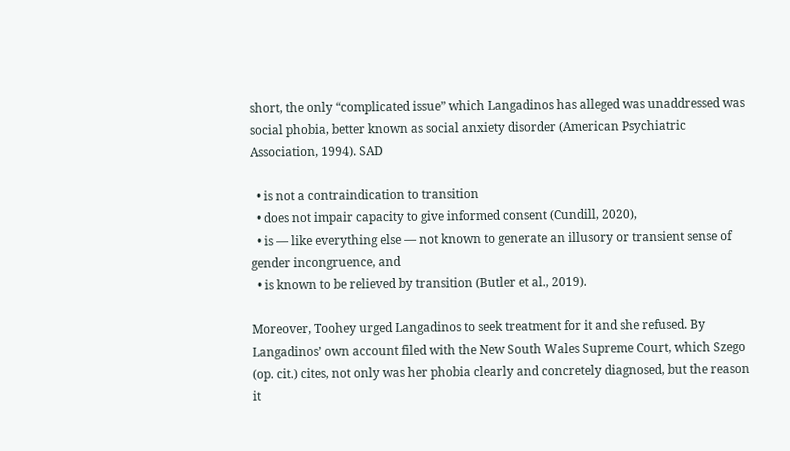short, the only “complicated issue” which Langadinos has alleged was unaddressed was social phobia, better known as social anxiety disorder (American Psychiatric Association, 1994). SAD

  • is not a contraindication to transition
  • does not impair capacity to give informed consent (Cundill, 2020),
  • is — like everything else — not known to generate an illusory or transient sense of gender incongruence, and
  • is known to be relieved by transition (Butler et al., 2019).

Moreover, Toohey urged Langadinos to seek treatment for it and she refused. By Langadinos’ own account filed with the New South Wales Supreme Court, which Szego (op. cit.) cites, not only was her phobia clearly and concretely diagnosed, but the reason it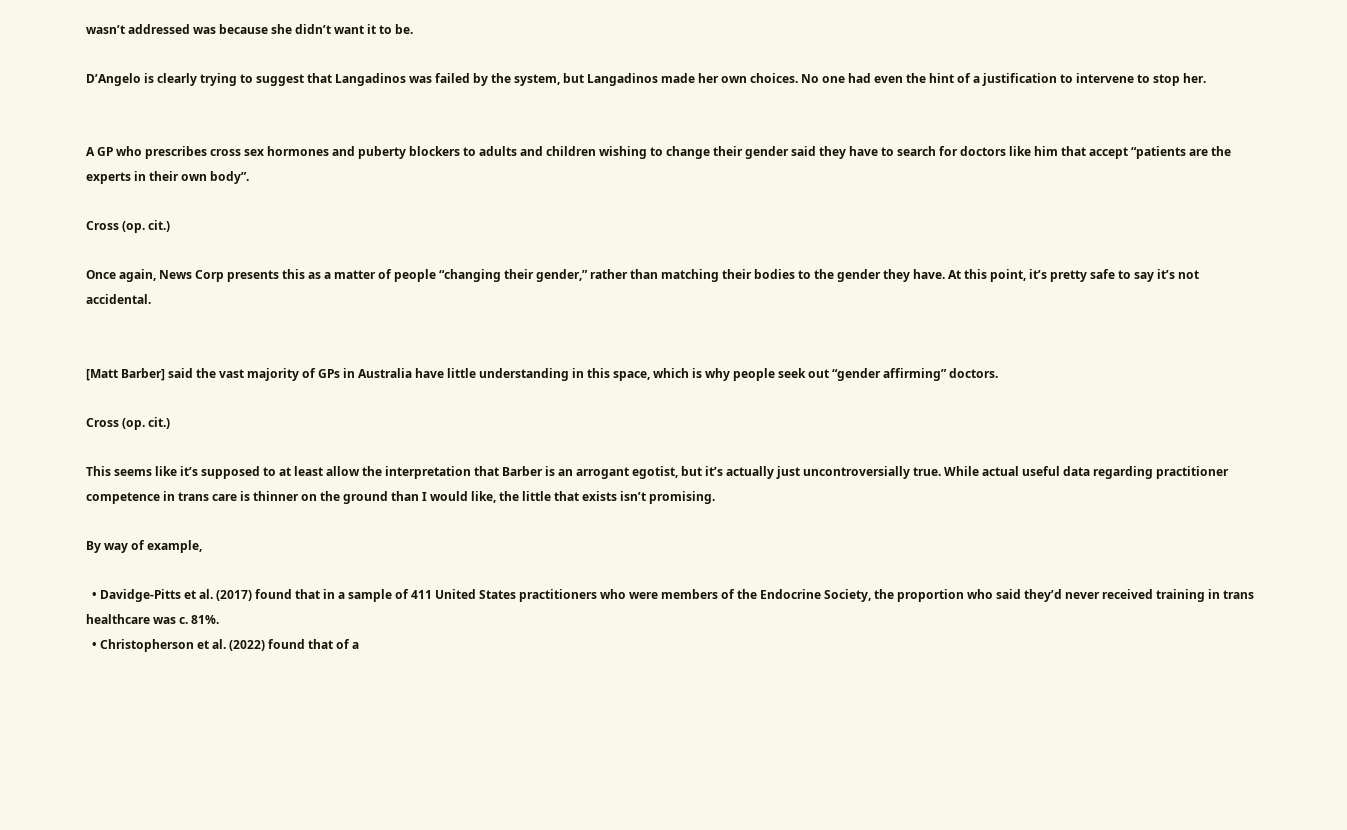wasn’t addressed was because she didn’t want it to be.

D’Angelo is clearly trying to suggest that Langadinos was failed by the system, but Langadinos made her own choices. No one had even the hint of a justification to intervene to stop her.


A GP who prescribes cross sex hormones and puberty blockers to adults and children wishing to change their gender said they have to search for doctors like him that accept “patients are the experts in their own body”.

Cross (op. cit.)

Once again, News Corp presents this as a matter of people “changing their gender,” rather than matching their bodies to the gender they have. At this point, it’s pretty safe to say it’s not accidental.


[Matt Barber] said the vast majority of GPs in Australia have little understanding in this space, which is why people seek out “gender affirming” doctors.

Cross (op. cit.)

This seems like it’s supposed to at least allow the interpretation that Barber is an arrogant egotist, but it’s actually just uncontroversially true. While actual useful data regarding practitioner competence in trans care is thinner on the ground than I would like, the little that exists isn’t promising.

By way of example,

  • Davidge-Pitts et al. (2017) found that in a sample of 411 United States practitioners who were members of the Endocrine Society, the proportion who said they’d never received training in trans healthcare was c. 81%.
  • Christopherson et al. (2022) found that of a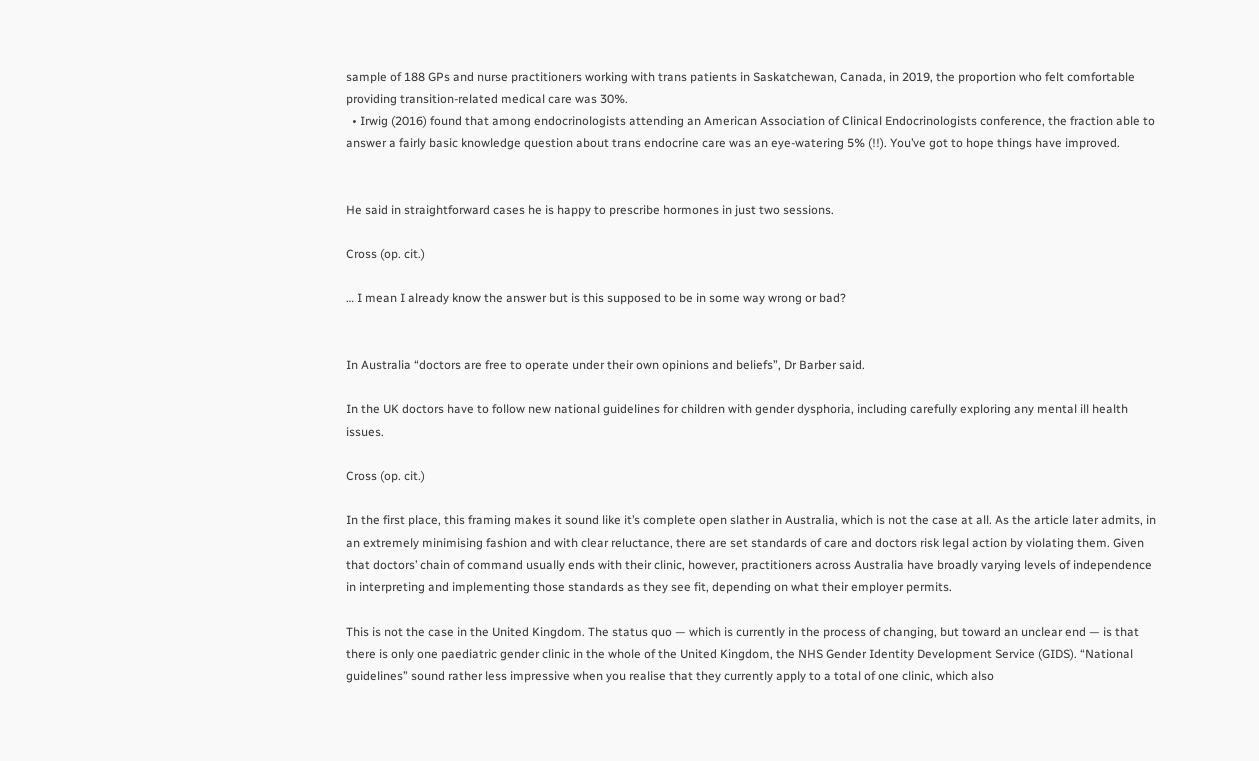sample of 188 GPs and nurse practitioners working with trans patients in Saskatchewan, Canada, in 2019, the proportion who felt comfortable providing transition-related medical care was 30%.
  • Irwig (2016) found that among endocrinologists attending an American Association of Clinical Endocrinologists conference, the fraction able to answer a fairly basic knowledge question about trans endocrine care was an eye-watering 5% (!!). You’ve got to hope things have improved.


He said in straightforward cases he is happy to prescribe hormones in just two sessions.

Cross (op. cit.)

… I mean I already know the answer but is this supposed to be in some way wrong or bad?


In Australia “doctors are free to operate under their own opinions and beliefs”, Dr Barber said.

In the UK doctors have to follow new national guidelines for children with gender dysphoria, including carefully exploring any mental ill health issues.

Cross (op. cit.)

In the first place, this framing makes it sound like it’s complete open slather in Australia, which is not the case at all. As the article later admits, in an extremely minimising fashion and with clear reluctance, there are set standards of care and doctors risk legal action by violating them. Given that doctors’ chain of command usually ends with their clinic, however, practitioners across Australia have broadly varying levels of independence in interpreting and implementing those standards as they see fit, depending on what their employer permits.

This is not the case in the United Kingdom. The status quo — which is currently in the process of changing, but toward an unclear end — is that there is only one paediatric gender clinic in the whole of the United Kingdom, the NHS Gender Identity Development Service (GIDS). “National guidelines” sound rather less impressive when you realise that they currently apply to a total of one clinic, which also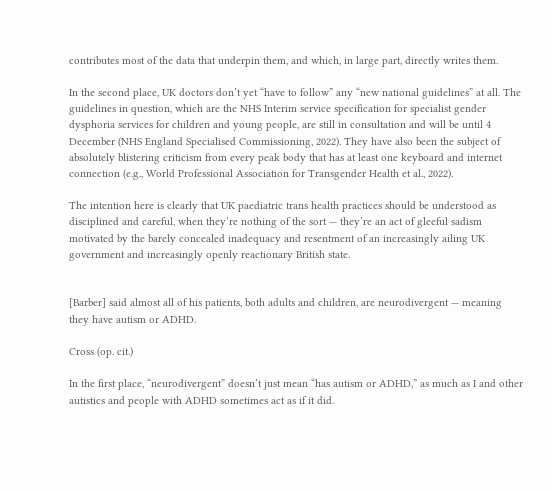contributes most of the data that underpin them, and which, in large part, directly writes them.

In the second place, UK doctors don’t yet “have to follow” any “new national guidelines” at all. The guidelines in question, which are the NHS Interim service specification for specialist gender dysphoria services for children and young people, are still in consultation and will be until 4 December (NHS England Specialised Commissioning, 2022). They have also been the subject of absolutely blistering criticism from every peak body that has at least one keyboard and internet connection (e.g., World Professional Association for Transgender Health et al., 2022).

The intention here is clearly that UK paediatric trans health practices should be understood as disciplined and careful, when they’re nothing of the sort — they’re an act of gleeful sadism motivated by the barely concealed inadequacy and resentment of an increasingly ailing UK government and increasingly openly reactionary British state.


[Barber] said almost all of his patients, both adults and children, are neurodivergent — meaning they have autism or ADHD.

Cross (op. cit.)

In the first place, “neurodivergent” doesn’t just mean “has autism or ADHD,” as much as I and other autistics and people with ADHD sometimes act as if it did.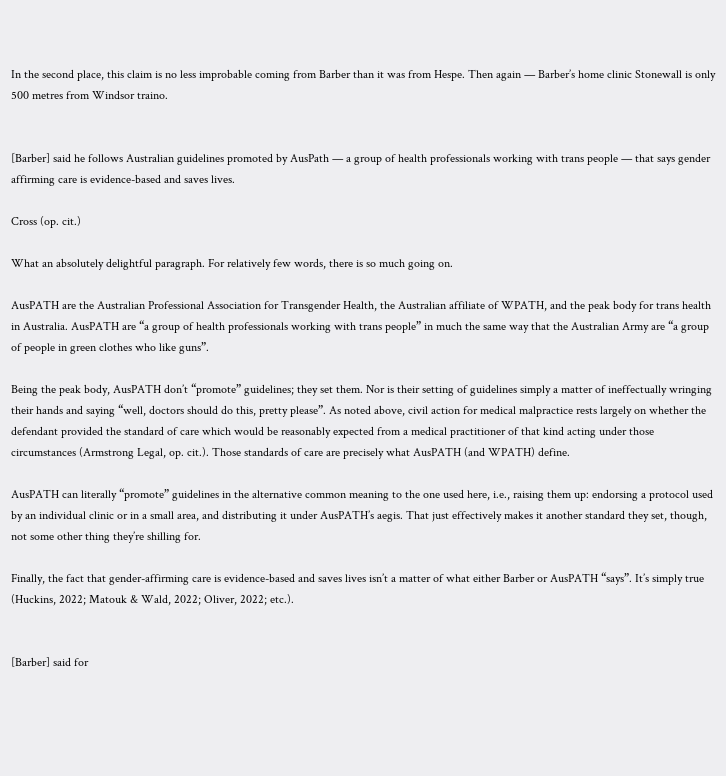In the second place, this claim is no less improbable coming from Barber than it was from Hespe. Then again — Barber’s home clinic Stonewall is only 500 metres from Windsor traino.


[Barber] said he follows Australian guidelines promoted by AusPath — a group of health professionals working with trans people — that says gender affirming care is evidence-based and saves lives.

Cross (op. cit.)

What an absolutely delightful paragraph. For relatively few words, there is so much going on.

AusPATH are the Australian Professional Association for Transgender Health, the Australian affiliate of WPATH, and the peak body for trans health in Australia. AusPATH are “a group of health professionals working with trans people” in much the same way that the Australian Army are “a group of people in green clothes who like guns”.

Being the peak body, AusPATH don’t “promote” guidelines; they set them. Nor is their setting of guidelines simply a matter of ineffectually wringing their hands and saying “well, doctors should do this, pretty please”. As noted above, civil action for medical malpractice rests largely on whether the defendant provided the standard of care which would be reasonably expected from a medical practitioner of that kind acting under those circumstances (Armstrong Legal, op. cit.). Those standards of care are precisely what AusPATH (and WPATH) define.

AusPATH can literally “promote” guidelines in the alternative common meaning to the one used here, i.e., raising them up: endorsing a protocol used by an individual clinic or in a small area, and distributing it under AusPATH’s aegis. That just effectively makes it another standard they set, though, not some other thing they’re shilling for.

Finally, the fact that gender-affirming care is evidence-based and saves lives isn’t a matter of what either Barber or AusPATH “says”. It’s simply true (Huckins, 2022; Matouk & Wald, 2022; Oliver, 2022; etc.).


[Barber] said for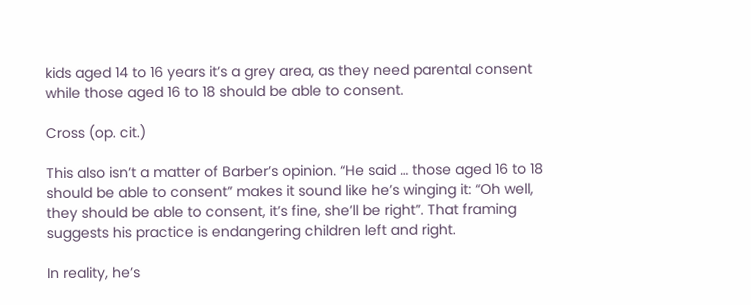kids aged 14 to 16 years it’s a grey area, as they need parental consent while those aged 16 to 18 should be able to consent.

Cross (op. cit.)

This also isn’t a matter of Barber’s opinion. “He said … those aged 16 to 18 should be able to consent” makes it sound like he’s winging it: “Oh well, they should be able to consent, it’s fine, she’ll be right”. That framing suggests his practice is endangering children left and right.

In reality, he’s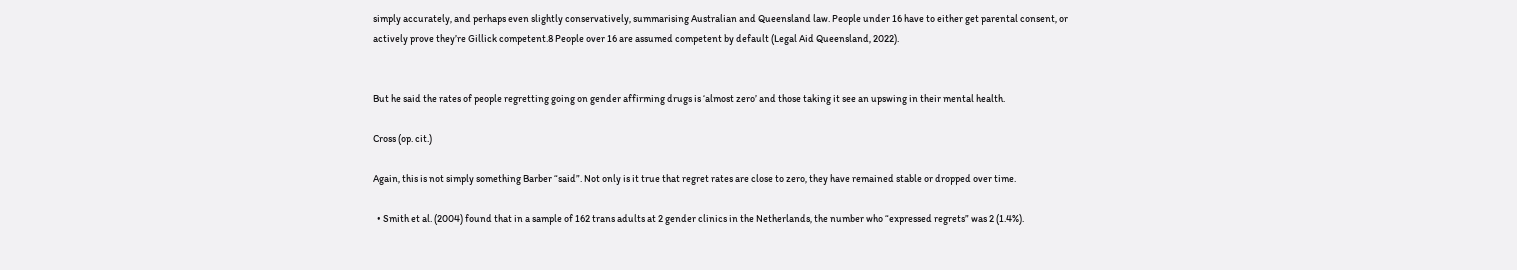simply accurately, and perhaps even slightly conservatively, summarising Australian and Queensland law. People under 16 have to either get parental consent, or actively prove they’re Gillick competent.8 People over 16 are assumed competent by default (Legal Aid Queensland, 2022).


But he said the rates of people regretting going on gender affirming drugs is ‘almost zero’ and those taking it see an upswing in their mental health.

Cross (op. cit.)

Again, this is not simply something Barber “said”. Not only is it true that regret rates are close to zero, they have remained stable or dropped over time.

  • Smith et al. (2004) found that in a sample of 162 trans adults at 2 gender clinics in the Netherlands, the number who “expressed regrets” was 2 (1.4%).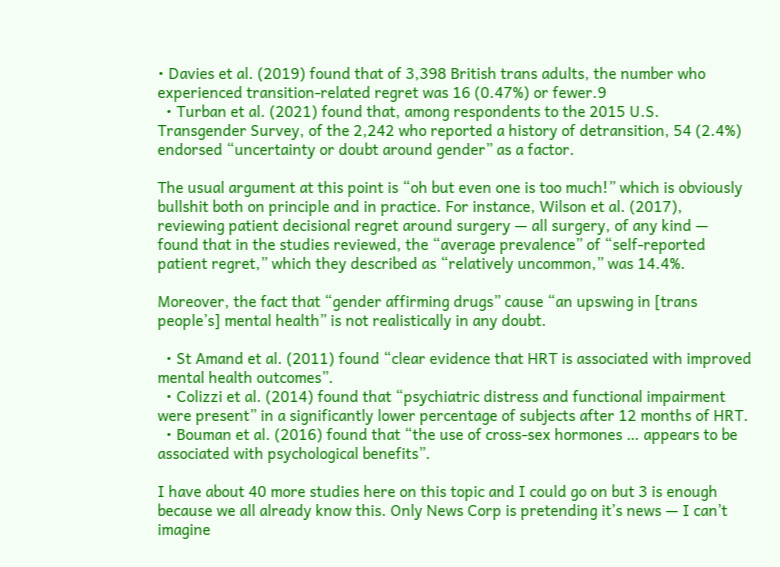• Davies et al. (2019) found that of 3,398 British trans adults, the number who experienced transition-related regret was 16 (0.47%) or fewer.9
  • Turban et al. (2021) found that, among respondents to the 2015 U.S. Transgender Survey, of the 2,242 who reported a history of detransition, 54 (2.4%) endorsed “uncertainty or doubt around gender” as a factor.

The usual argument at this point is “oh but even one is too much!” which is obviously bullshit both on principle and in practice. For instance, Wilson et al. (2017), reviewing patient decisional regret around surgery — all surgery, of any kind — found that in the studies reviewed, the “average prevalence” of “self-reported patient regret,” which they described as “relatively uncommon,” was 14.4%.

Moreover, the fact that “gender affirming drugs” cause “an upswing in [trans people’s] mental health” is not realistically in any doubt.

  • St Amand et al. (2011) found “clear evidence that HRT is associated with improved mental health outcomes”.
  • Colizzi et al. (2014) found that “psychiatric distress and functional impairment were present” in a significantly lower percentage of subjects after 12 months of HRT.
  • Bouman et al. (2016) found that “the use of cross-sex hormones … appears to be associated with psychological benefits”.

I have about 40 more studies here on this topic and I could go on but 3 is enough because we all already know this. Only News Corp is pretending it’s news — I can’t imagine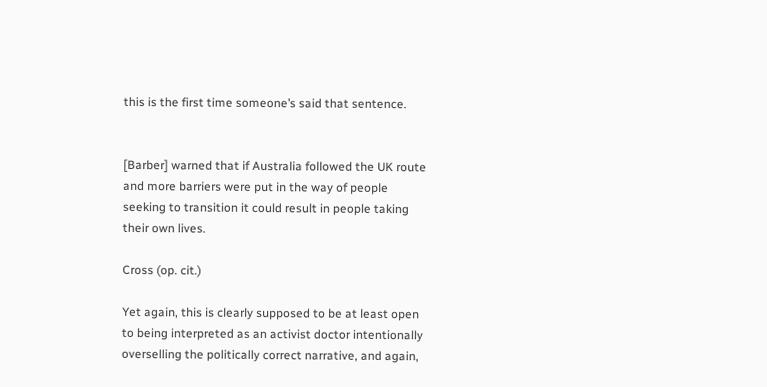this is the first time someone’s said that sentence.


[Barber] warned that if Australia followed the UK route and more barriers were put in the way of people seeking to transition it could result in people taking their own lives.

Cross (op. cit.)

Yet again, this is clearly supposed to be at least open to being interpreted as an activist doctor intentionally overselling the politically correct narrative, and again,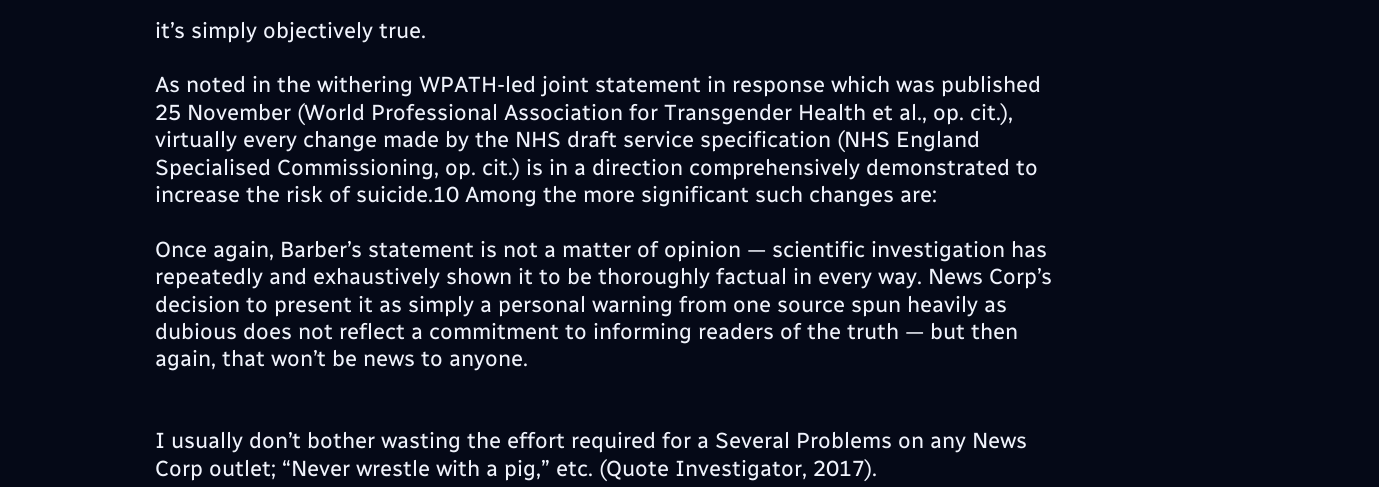it’s simply objectively true.

As noted in the withering WPATH-led joint statement in response which was published 25 November (World Professional Association for Transgender Health et al., op. cit.), virtually every change made by the NHS draft service specification (NHS England Specialised Commissioning, op. cit.) is in a direction comprehensively demonstrated to increase the risk of suicide.10 Among the more significant such changes are:

Once again, Barber’s statement is not a matter of opinion — scientific investigation has repeatedly and exhaustively shown it to be thoroughly factual in every way. News Corp’s decision to present it as simply a personal warning from one source spun heavily as dubious does not reflect a commitment to informing readers of the truth — but then again, that won’t be news to anyone.


I usually don’t bother wasting the effort required for a Several Problems on any News Corp outlet; “Never wrestle with a pig,” etc. (Quote Investigator, 2017).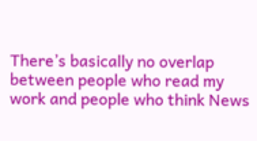There’s basically no overlap between people who read my work and people who think News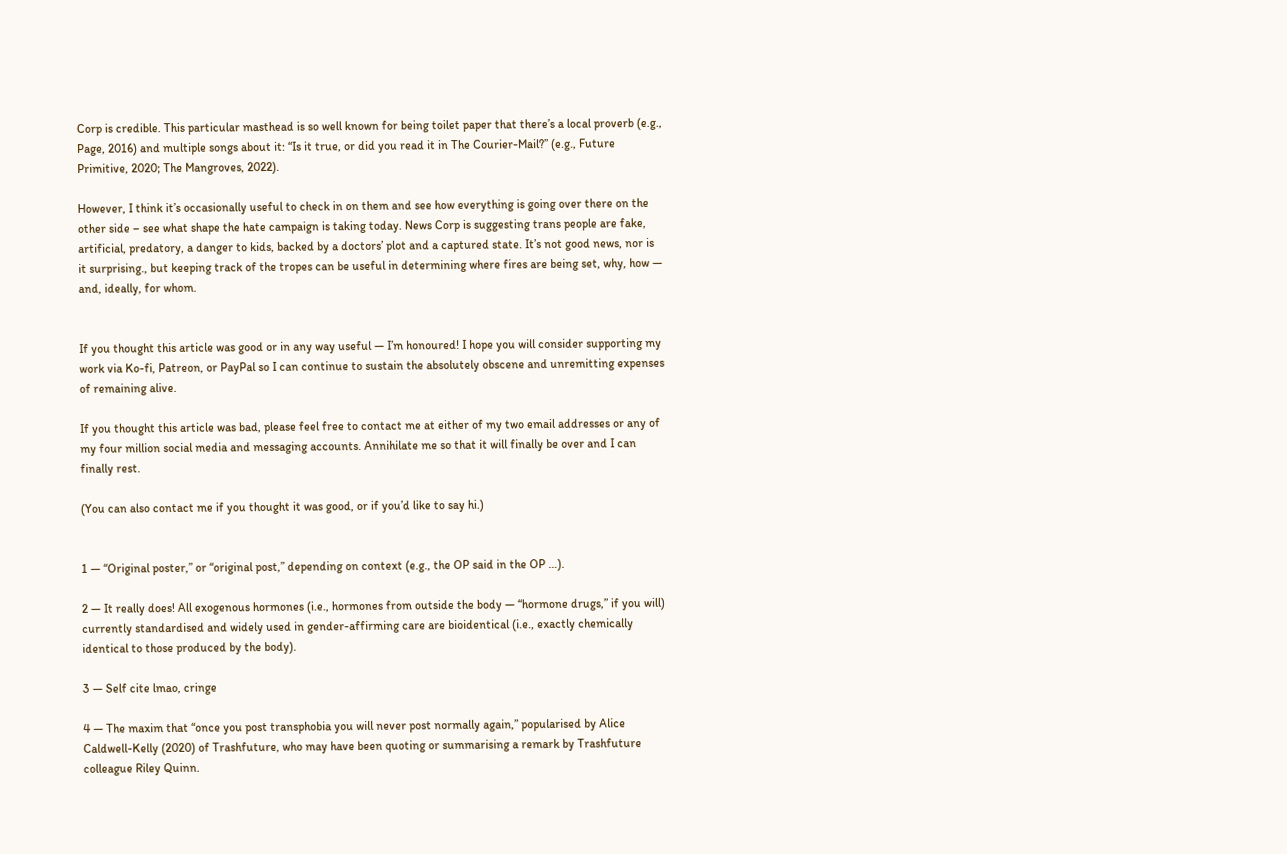Corp is credible. This particular masthead is so well known for being toilet paper that there’s a local proverb (e.g., Page, 2016) and multiple songs about it: “Is it true, or did you read it in The Courier-Mail?” (e.g., Future Primitive, 2020; The Mangroves, 2022).

However, I think it’s occasionally useful to check in on them and see how everything is going over there on the other side – see what shape the hate campaign is taking today. News Corp is suggesting trans people are fake, artificial, predatory, a danger to kids, backed by a doctors’ plot and a captured state. It’s not good news, nor is it surprising., but keeping track of the tropes can be useful in determining where fires are being set, why, how — and, ideally, for whom.


If you thought this article was good or in any way useful — I’m honoured! I hope you will consider supporting my work via Ko-fi, Patreon, or PayPal so I can continue to sustain the absolutely obscene and unremitting expenses of remaining alive.

If you thought this article was bad, please feel free to contact me at either of my two email addresses or any of my four million social media and messaging accounts. Annihilate me so that it will finally be over and I can finally rest.

(You can also contact me if you thought it was good, or if you’d like to say hi.)


1 — “Original poster,” or “original post,” depending on context (e.g., the OP said in the OP …).

2 — It really does! All exogenous hormones (i.e., hormones from outside the body — “hormone drugs,” if you will) currently standardised and widely used in gender-affirming care are bioidentical (i.e., exactly chemically identical to those produced by the body).

3 — Self cite lmao, cringe

4 — The maxim that “once you post transphobia you will never post normally again,” popularised by Alice Caldwell-Kelly (2020) of Trashfuture, who may have been quoting or summarising a remark by Trashfuture colleague Riley Quinn.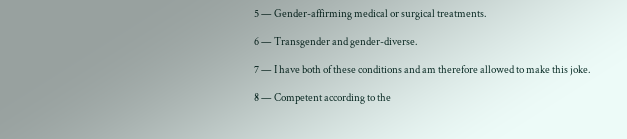5 — Gender-affirming medical or surgical treatments.

6 — Transgender and gender-diverse.

7 — I have both of these conditions and am therefore allowed to make this joke.

8 — Competent according to the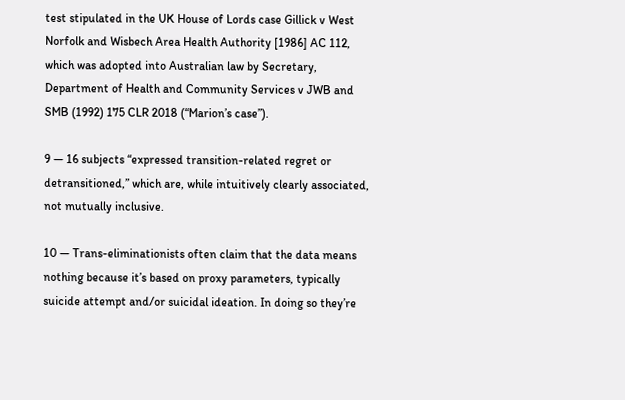test stipulated in the UK House of Lords case Gillick v West Norfolk and Wisbech Area Health Authority [1986] AC 112, which was adopted into Australian law by Secretary, Department of Health and Community Services v JWB and SMB (1992) 175 CLR 2018 (“Marion’s case”).

9 — 16 subjects “expressed transition-related regret or detransitioned,” which are, while intuitively clearly associated, not mutually inclusive.

10 — Trans-eliminationists often claim that the data means nothing because it’s based on proxy parameters, typically suicide attempt and/or suicidal ideation. In doing so they’re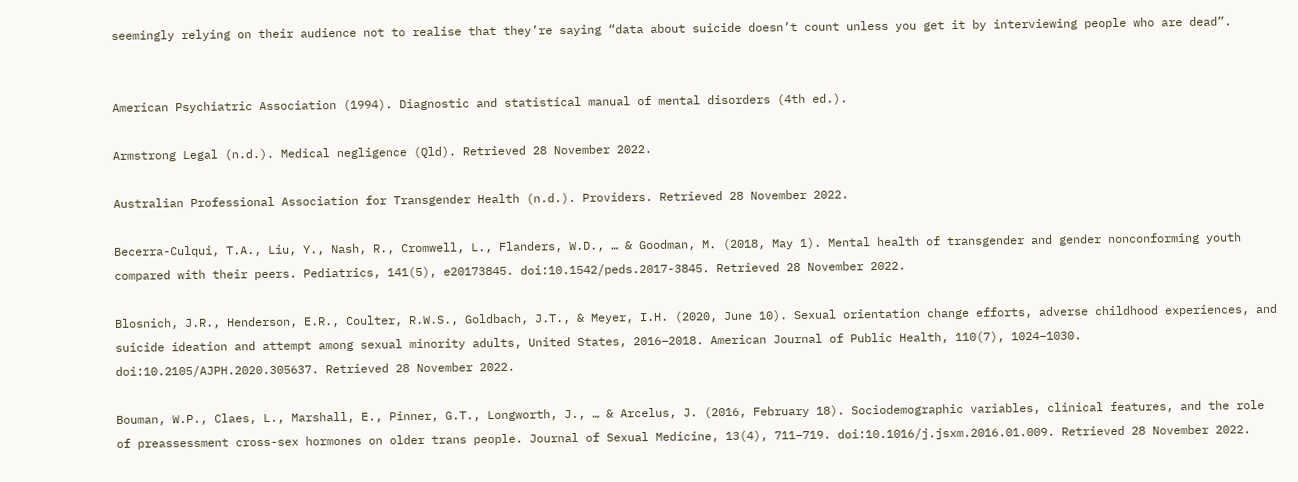seemingly relying on their audience not to realise that they’re saying “data about suicide doesn’t count unless you get it by interviewing people who are dead”.


American Psychiatric Association (1994). Diagnostic and statistical manual of mental disorders (4th ed.).

Armstrong Legal (n.d.). Medical negligence (Qld). Retrieved 28 November 2022.

Australian Professional Association for Transgender Health (n.d.). Providers. Retrieved 28 November 2022.

Becerra-Culqui, T.A., Liu, Y., Nash, R., Cromwell, L., Flanders, W.D., … & Goodman, M. (2018, May 1). Mental health of transgender and gender nonconforming youth compared with their peers. Pediatrics, 141(5), e20173845. doi:10.1542/peds.2017-3845. Retrieved 28 November 2022.

Blosnich, J.R., Henderson, E.R., Coulter, R.W.S., Goldbach, J.T., & Meyer, I.H. (2020, June 10). Sexual orientation change efforts, adverse childhood experiences, and suicide ideation and attempt among sexual minority adults, United States, 2016–2018. American Journal of Public Health, 110(7), 1024–1030. doi:10.2105/AJPH.2020.305637. Retrieved 28 November 2022.

Bouman, W.P., Claes, L., Marshall, E., Pinner, G.T., Longworth, J., … & Arcelus, J. (2016, February 18). Sociodemographic variables, clinical features, and the role of preassessment cross-sex hormones on older trans people. Journal of Sexual Medicine, 13(4), 711–719. doi:10.1016/j.jsxm.2016.01.009. Retrieved 28 November 2022.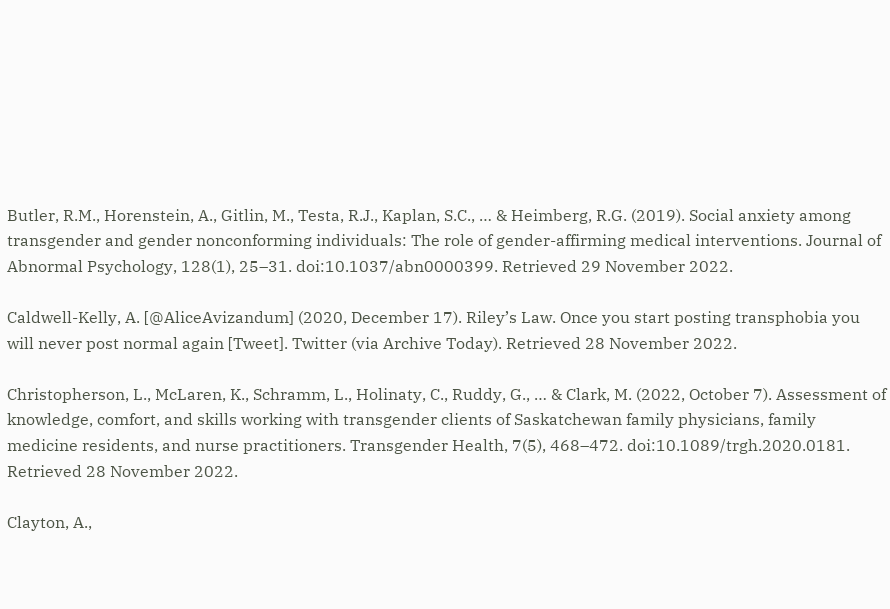Butler, R.M., Horenstein, A., Gitlin, M., Testa, R.J., Kaplan, S.C., … & Heimberg, R.G. (2019). Social anxiety among transgender and gender nonconforming individuals: The role of gender-affirming medical interventions. Journal of Abnormal Psychology, 128(1), 25–31. doi:10.1037/abn0000399. Retrieved 29 November 2022.

Caldwell-Kelly, A. [@AliceAvizandum] (2020, December 17). Riley’s Law. Once you start posting transphobia you will never post normal again [Tweet]. Twitter (via Archive Today). Retrieved 28 November 2022.

Christopherson, L., McLaren, K., Schramm, L., Holinaty, C., Ruddy, G., … & Clark, M. (2022, October 7). Assessment of knowledge, comfort, and skills working with transgender clients of Saskatchewan family physicians, family medicine residents, and nurse practitioners. Transgender Health, 7(5), 468–472. doi:10.1089/trgh.2020.0181. Retrieved 28 November 2022.

Clayton, A.,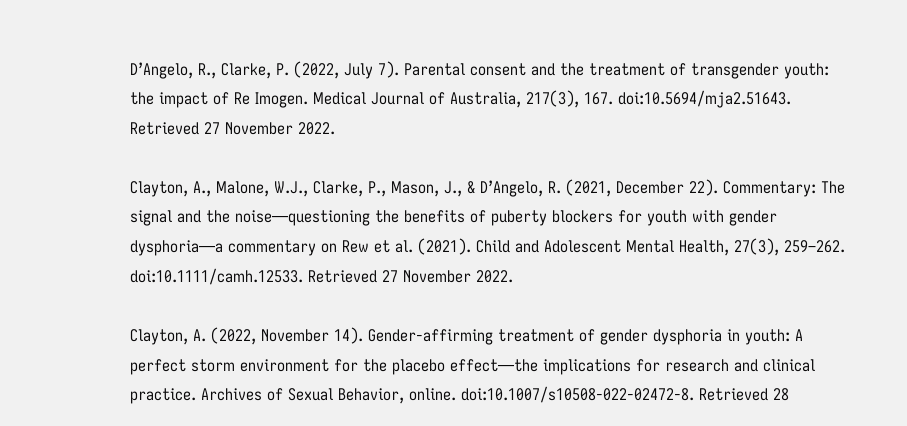D’Angelo, R., Clarke, P. (2022, July 7). Parental consent and the treatment of transgender youth: the impact of Re Imogen. Medical Journal of Australia, 217(3), 167. doi:10.5694/mja2.51643. Retrieved 27 November 2022.

Clayton, A., Malone, W.J., Clarke, P., Mason, J., & D’Angelo, R. (2021, December 22). Commentary: The signal and the noise—questioning the benefits of puberty blockers for youth with gender dysphoria—a commentary on Rew et al. (2021). Child and Adolescent Mental Health, 27(3), 259–262. doi:10.1111/camh.12533. Retrieved 27 November 2022.

Clayton, A. (2022, November 14). Gender-affirming treatment of gender dysphoria in youth: A perfect storm environment for the placebo effect—the implications for research and clinical practice. Archives of Sexual Behavior, online. doi:10.1007/s10508-022-02472-8. Retrieved 28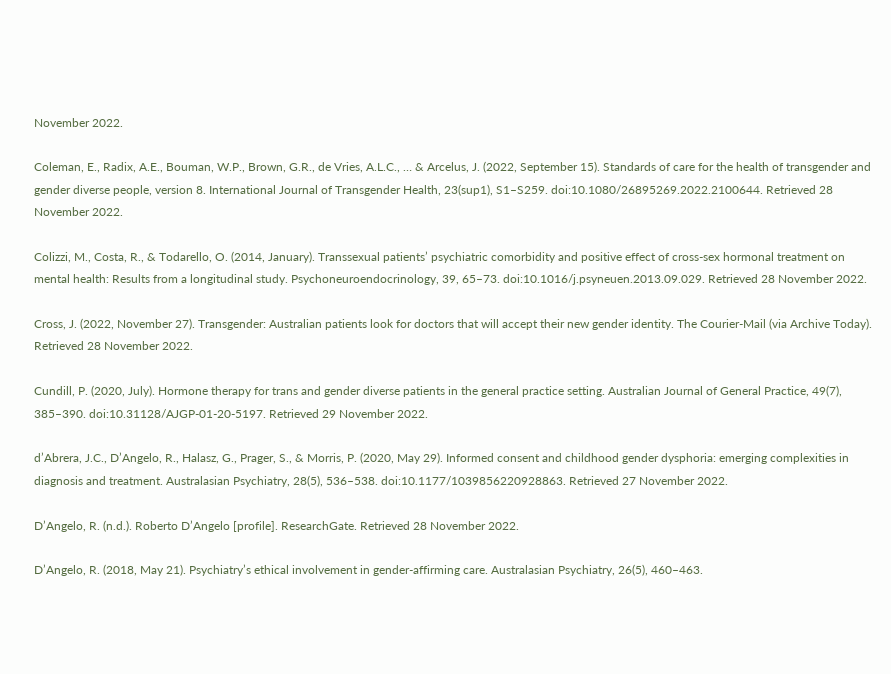November 2022.

Coleman, E., Radix, A.E., Bouman, W.P., Brown, G.R., de Vries, A.L.C., … & Arcelus, J. (2022, September 15). Standards of care for the health of transgender and gender diverse people, version 8. International Journal of Transgender Health, 23(sup1), S1–S259. doi:10.1080/26895269.2022.2100644. Retrieved 28 November 2022.

Colizzi, M., Costa, R., & Todarello, O. (2014, January). Transsexual patients’ psychiatric comorbidity and positive effect of cross-sex hormonal treatment on mental health: Results from a longitudinal study. Psychoneuroendocrinology, 39, 65–73. doi:10.1016/j.psyneuen.2013.09.029. Retrieved 28 November 2022.

Cross, J. (2022, November 27). Transgender: Australian patients look for doctors that will accept their new gender identity. The Courier-Mail (via Archive Today). Retrieved 28 November 2022.

Cundill, P. (2020, July). Hormone therapy for trans and gender diverse patients in the general practice setting. Australian Journal of General Practice, 49(7), 385–390. doi:10.31128/AJGP-01-20-5197. Retrieved 29 November 2022.

d’Abrera, J.C., D’Angelo, R., Halasz, G., Prager, S., & Morris, P. (2020, May 29). Informed consent and childhood gender dysphoria: emerging complexities in diagnosis and treatment. Australasian Psychiatry, 28(5), 536–538. doi:10.1177/1039856220928863. Retrieved 27 November 2022.

D’Angelo, R. (n.d.). Roberto D’Angelo [profile]. ResearchGate. Retrieved 28 November 2022.

D’Angelo, R. (2018, May 21). Psychiatry’s ethical involvement in gender-affirming care. Australasian Psychiatry, 26(5), 460–463.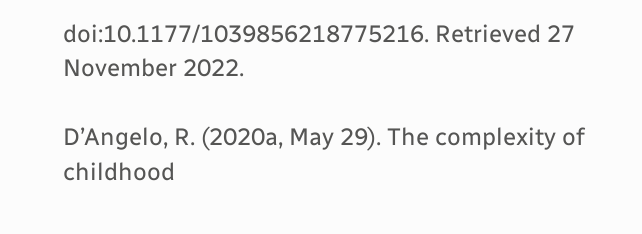doi:10.1177/1039856218775216. Retrieved 27 November 2022.

D’Angelo, R. (2020a, May 29). The complexity of childhood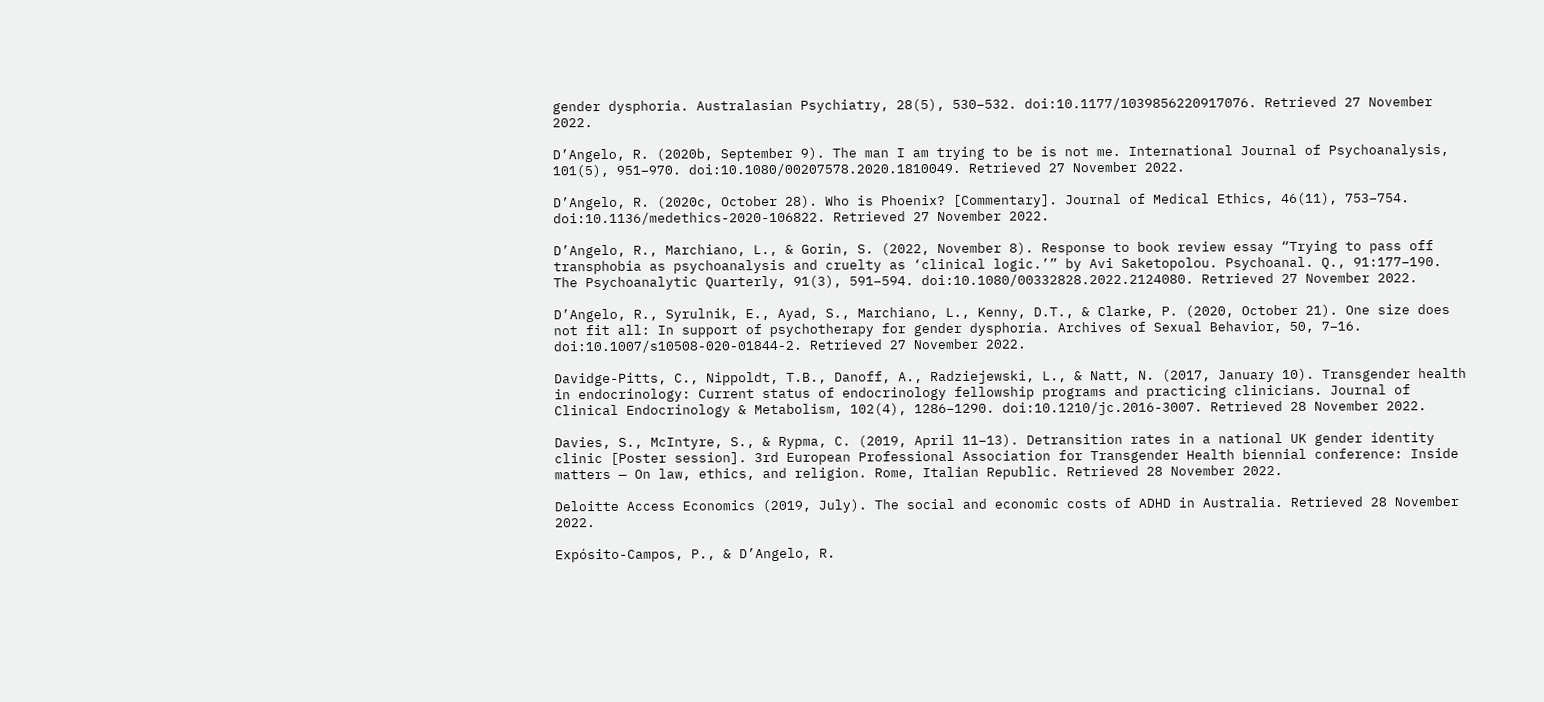gender dysphoria. Australasian Psychiatry, 28(5), 530–532. doi:10.1177/1039856220917076. Retrieved 27 November 2022.

D’Angelo, R. (2020b, September 9). The man I am trying to be is not me. International Journal of Psychoanalysis, 101(5), 951–970. doi:10.1080/00207578.2020.1810049. Retrieved 27 November 2022.

D’Angelo, R. (2020c, October 28). Who is Phoenix? [Commentary]. Journal of Medical Ethics, 46(11), 753–754. doi:10.1136/medethics-2020-106822. Retrieved 27 November 2022.

D’Angelo, R., Marchiano, L., & Gorin, S. (2022, November 8). Response to book review essay “Trying to pass off transphobia as psychoanalysis and cruelty as ‘clinical logic.’” by Avi Saketopolou. Psychoanal. Q., 91:177–190. The Psychoanalytic Quarterly, 91(3), 591–594. doi:10.1080/00332828.2022.2124080. Retrieved 27 November 2022.

D’Angelo, R., Syrulnik, E., Ayad, S., Marchiano, L., Kenny, D.T., & Clarke, P. (2020, October 21). One size does not fit all: In support of psychotherapy for gender dysphoria. Archives of Sexual Behavior, 50, 7–16. doi:10.1007/s10508-020-01844-2. Retrieved 27 November 2022.

Davidge-Pitts, C., Nippoldt, T.B., Danoff, A., Radziejewski, L., & Natt, N. (2017, January 10). Transgender health in endocrinology: Current status of endocrinology fellowship programs and practicing clinicians. Journal of Clinical Endocrinology & Metabolism, 102(4), 1286–1290. doi:10.1210/jc.2016-3007. Retrieved 28 November 2022.

Davies, S., McIntyre, S., & Rypma, C. (2019, April 11–13). Detransition rates in a national UK gender identity clinic [Poster session]. 3rd European Professional Association for Transgender Health biennial conference: Inside matters — On law, ethics, and religion. Rome, Italian Republic. Retrieved 28 November 2022.

Deloitte Access Economics (2019, July). The social and economic costs of ADHD in Australia. Retrieved 28 November 2022.

Expósito-Campos, P., & D’Angelo, R.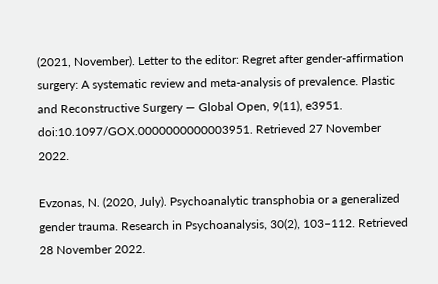(2021, November). Letter to the editor: Regret after gender-affirmation surgery: A systematic review and meta-analysis of prevalence. Plastic and Reconstructive Surgery — Global Open, 9(11), e3951. doi:10.1097/GOX.0000000000003951. Retrieved 27 November 2022.

Evzonas, N. (2020, July). Psychoanalytic transphobia or a generalized gender trauma. Research in Psychoanalysis, 30(2), 103–112. Retrieved 28 November 2022.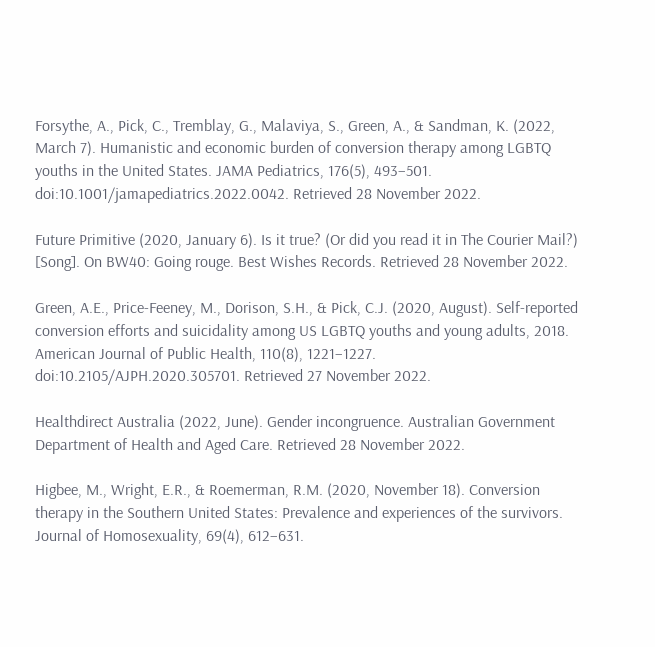Forsythe, A., Pick, C., Tremblay, G., Malaviya, S., Green, A., & Sandman, K. (2022, March 7). Humanistic and economic burden of conversion therapy among LGBTQ youths in the United States. JAMA Pediatrics, 176(5), 493–501. doi:10.1001/jamapediatrics.2022.0042. Retrieved 28 November 2022.

Future Primitive (2020, January 6). Is it true? (Or did you read it in The Courier Mail?) [Song]. On BW40: Going rouge. Best Wishes Records. Retrieved 28 November 2022.

Green, A.E., Price-Feeney, M., Dorison, S.H., & Pick, C.J. (2020, August). Self-reported conversion efforts and suicidality among US LGBTQ youths and young adults, 2018. American Journal of Public Health, 110(8), 1221–1227. doi:10.2105/AJPH.2020.305701. Retrieved 27 November 2022.

Healthdirect Australia (2022, June). Gender incongruence. Australian Government Department of Health and Aged Care. Retrieved 28 November 2022.

Higbee, M., Wright, E.R., & Roemerman, R.M. (2020, November 18). Conversion therapy in the Southern United States: Prevalence and experiences of the survivors. Journal of Homosexuality, 69(4), 612–631.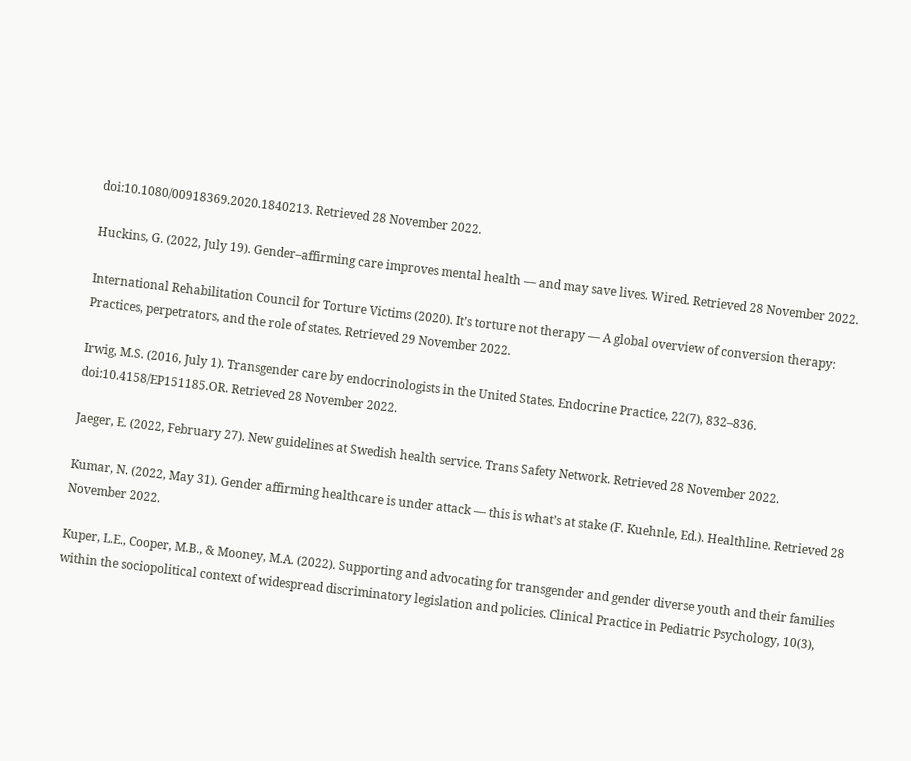doi:10.1080/00918369.2020.1840213. Retrieved 28 November 2022.

Huckins, G. (2022, July 19). Gender–affirming care improves mental health — and may save lives. Wired. Retrieved 28 November 2022.

International Rehabilitation Council for Torture Victims (2020). It’s torture not therapy — A global overview of conversion therapy: Practices, perpetrators, and the role of states. Retrieved 29 November 2022.

Irwig, M.S. (2016, July 1). Transgender care by endocrinologists in the United States. Endocrine Practice, 22(7), 832–836. doi:10.4158/EP151185.OR. Retrieved 28 November 2022.

Jaeger, E. (2022, February 27). New guidelines at Swedish health service. Trans Safety Network. Retrieved 28 November 2022.

Kumar, N. (2022, May 31). Gender affirming healthcare is under attack — this is what’s at stake (F. Kuehnle, Ed.). Healthline. Retrieved 28 November 2022.

Kuper, L.E., Cooper, M.B., & Mooney, M.A. (2022). Supporting and advocating for transgender and gender diverse youth and their families within the sociopolitical context of widespread discriminatory legislation and policies. Clinical Practice in Pediatric Psychology, 10(3),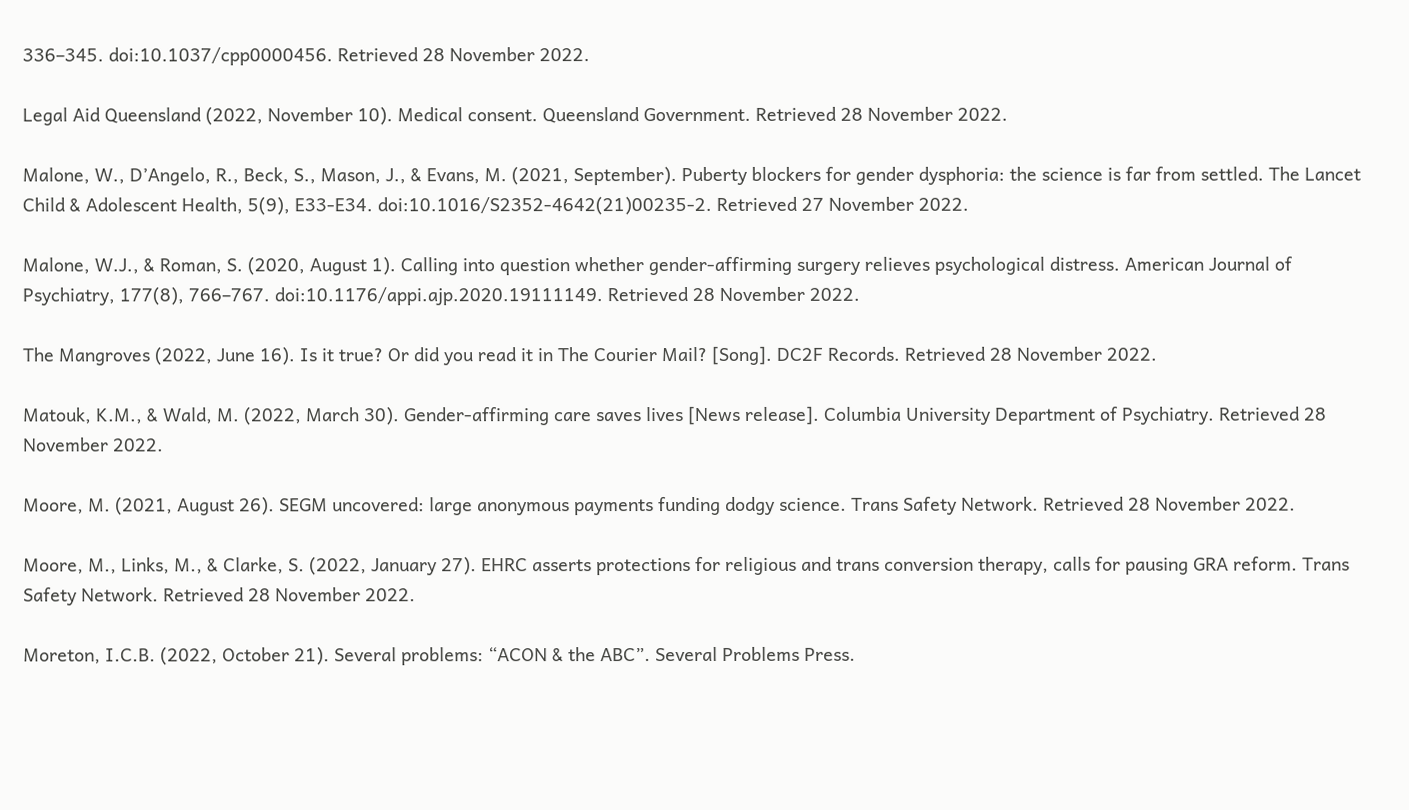336–345. doi:10.1037/cpp0000456. Retrieved 28 November 2022.

Legal Aid Queensland (2022, November 10). Medical consent. Queensland Government. Retrieved 28 November 2022.

Malone, W., D’Angelo, R., Beck, S., Mason, J., & Evans, M. (2021, September). Puberty blockers for gender dysphoria: the science is far from settled. The Lancet Child & Adolescent Health, 5(9), E33-E34. doi:10.1016/S2352-4642(21)00235-2. Retrieved 27 November 2022.

Malone, W.J., & Roman, S. (2020, August 1). Calling into question whether gender-affirming surgery relieves psychological distress. American Journal of Psychiatry, 177(8), 766–767. doi:10.1176/appi.ajp.2020.19111149. Retrieved 28 November 2022.

The Mangroves (2022, June 16). Is it true? Or did you read it in The Courier Mail? [Song]. DC2F Records. Retrieved 28 November 2022.

Matouk, K.M., & Wald, M. (2022, March 30). Gender-affirming care saves lives [News release]. Columbia University Department of Psychiatry. Retrieved 28 November 2022.

Moore, M. (2021, August 26). SEGM uncovered: large anonymous payments funding dodgy science. Trans Safety Network. Retrieved 28 November 2022.

Moore, M., Links, M., & Clarke, S. (2022, January 27). EHRC asserts protections for religious and trans conversion therapy, calls for pausing GRA reform. Trans Safety Network. Retrieved 28 November 2022.

Moreton, I.C.B. (2022, October 21). Several problems: “ACON & the ABC”. Several Problems Press.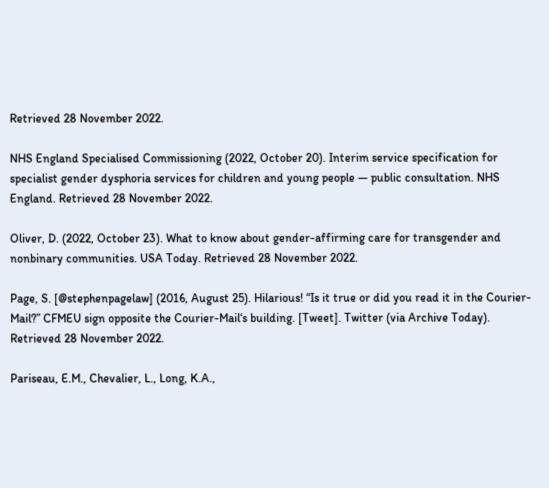Retrieved 28 November 2022.

NHS England Specialised Commissioning (2022, October 20). Interim service specification for specialist gender dysphoria services for children and young people — public consultation. NHS England. Retrieved 28 November 2022.

Oliver, D. (2022, October 23). What to know about gender-affirming care for transgender and nonbinary communities. USA Today. Retrieved 28 November 2022.

Page, S. [@stephenpagelaw] (2016, August 25). Hilarious! “Is it true or did you read it in the Courier-Mail?” CFMEU sign opposite the Courier-Mail‘s building. [Tweet]. Twitter (via Archive Today). Retrieved 28 November 2022.

Pariseau, E.M., Chevalier, L., Long, K.A.,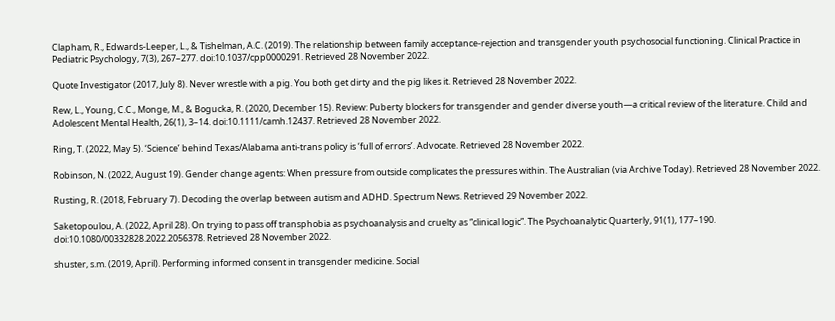Clapham, R., Edwards-Leeper, L., & Tishelman, A.C. (2019). The relationship between family acceptance-rejection and transgender youth psychosocial functioning. Clinical Practice in Pediatric Psychology, 7(3), 267–277. doi:10.1037/cpp0000291. Retrieved 28 November 2022.

Quote Investigator (2017, July 8). Never wrestle with a pig. You both get dirty and the pig likes it. Retrieved 28 November 2022.

Rew, L., Young, C.C., Monge, M., & Bogucka, R. (2020, December 15). Review: Puberty blockers for transgender and gender diverse youth—a critical review of the literature. Child and Adolescent Mental Health, 26(1), 3–14. doi:10.1111/camh.12437. Retrieved 28 November 2022.

Ring, T. (2022, May 5). ‘Science’ behind Texas/Alabama anti-trans policy is ‘full of errors’. Advocate. Retrieved 28 November 2022.

Robinson, N. (2022, August 19). Gender change agents: When pressure from outside complicates the pressures within. The Australian (via Archive Today). Retrieved 28 November 2022.

Rusting, R. (2018, February 7). Decoding the overlap between autism and ADHD. Spectrum News. Retrieved 29 November 2022.

Saketopoulou, A. (2022, April 28). On trying to pass off transphobia as psychoanalysis and cruelty as “clinical logic”. The Psychoanalytic Quarterly, 91(1), 177–190. doi:10.1080/00332828.2022.2056378. Retrieved 28 November 2022.

shuster, s.m. (2019, April). Performing informed consent in transgender medicine. Social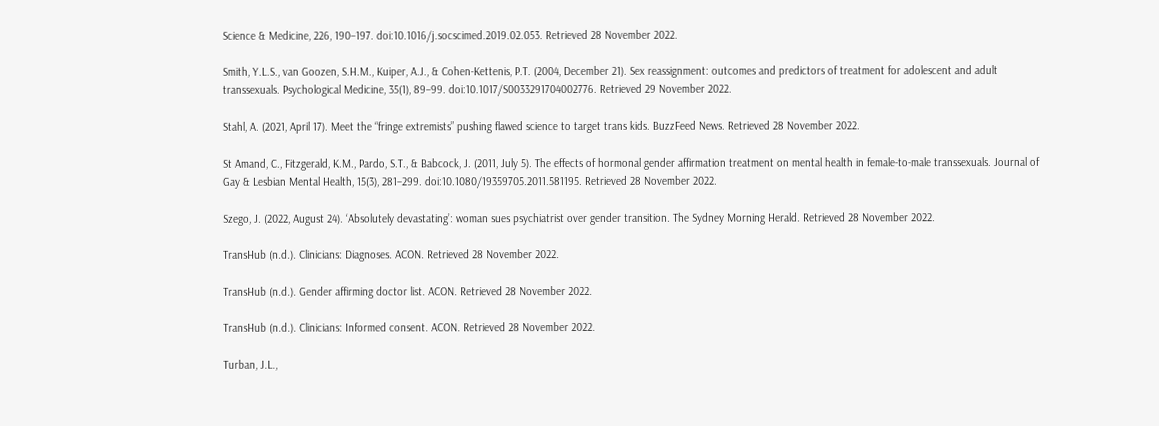Science & Medicine, 226, 190–197. doi:10.1016/j.socscimed.2019.02.053. Retrieved 28 November 2022.

Smith, Y.L.S., van Goozen, S.H.M., Kuiper, A.J., & Cohen-Kettenis, P.T. (2004, December 21). Sex reassignment: outcomes and predictors of treatment for adolescent and adult transsexuals. Psychological Medicine, 35(1), 89–99. doi:10.1017/S0033291704002776. Retrieved 29 November 2022.

Stahl, A. (2021, April 17). Meet the “fringe extremists” pushing flawed science to target trans kids. BuzzFeed News. Retrieved 28 November 2022.

St Amand, C., Fitzgerald, K.M., Pardo, S.T., & Babcock, J. (2011, July 5). The effects of hormonal gender affirmation treatment on mental health in female-to-male transsexuals. Journal of Gay & Lesbian Mental Health, 15(3), 281–299. doi:10.1080/19359705.2011.581195. Retrieved 28 November 2022.

Szego, J. (2022, August 24). ‘Absolutely devastating’: woman sues psychiatrist over gender transition. The Sydney Morning Herald. Retrieved 28 November 2022.

TransHub (n.d.). Clinicians: Diagnoses. ACON. Retrieved 28 November 2022.

TransHub (n.d.). Gender affirming doctor list. ACON. Retrieved 28 November 2022.

TransHub (n.d.). Clinicians: Informed consent. ACON. Retrieved 28 November 2022.

Turban, J.L.,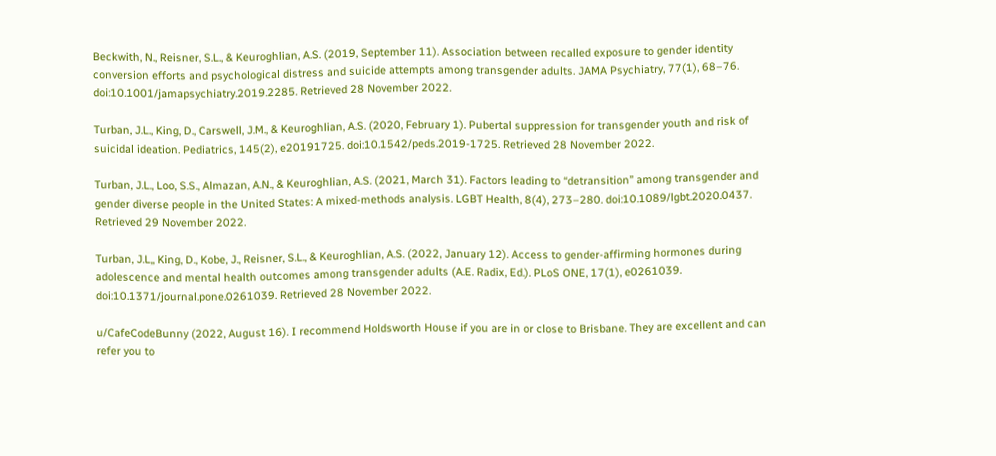Beckwith, N., Reisner, S.L., & Keuroghlian, A.S. (2019, September 11). Association between recalled exposure to gender identity conversion efforts and psychological distress and suicide attempts among transgender adults. JAMA Psychiatry, 77(1), 68–76. doi:10.1001/jamapsychiatry.2019.2285. Retrieved 28 November 2022.

Turban, J.L., King, D., Carswell, J.M., & Keuroghlian, A.S. (2020, February 1). Pubertal suppression for transgender youth and risk of suicidal ideation. Pediatrics, 145(2), e20191725. doi:10.1542/peds.2019-1725. Retrieved 28 November 2022.

Turban, J.L., Loo, S.S., Almazan, A.N., & Keuroghlian, A.S. (2021, March 31). Factors leading to “detransition” among transgender and gender diverse people in the United States: A mixed-methods analysis. LGBT Health, 8(4), 273–280. doi:10.1089/lgbt.2020.0437. Retrieved 29 November 2022.

Turban, J.L,, King, D., Kobe, J., Reisner, S.L., & Keuroghlian, A.S. (2022, January 12). Access to gender-affirming hormones during adolescence and mental health outcomes among transgender adults (A.E. Radix, Ed.). PLoS ONE, 17(1), e0261039. doi:10.1371/journal.pone.0261039. Retrieved 28 November 2022.

u/CafeCodeBunny (2022, August 16). I recommend Holdsworth House if you are in or close to Brisbane. They are excellent and can refer you to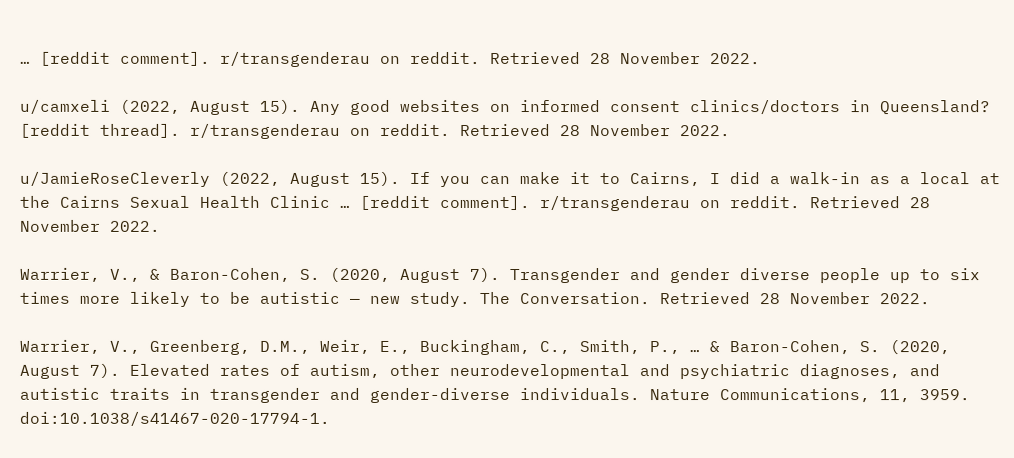… [reddit comment]. r/transgenderau on reddit. Retrieved 28 November 2022.

u/camxeli (2022, August 15). Any good websites on informed consent clinics/doctors in Queensland? [reddit thread]. r/transgenderau on reddit. Retrieved 28 November 2022.

u/JamieRoseCleverly (2022, August 15). If you can make it to Cairns, I did a walk-in as a local at the Cairns Sexual Health Clinic … [reddit comment]. r/transgenderau on reddit. Retrieved 28 November 2022.

Warrier, V., & Baron-Cohen, S. (2020, August 7). Transgender and gender diverse people up to six times more likely to be autistic — new study. The Conversation. Retrieved 28 November 2022.

Warrier, V., Greenberg, D.M., Weir, E., Buckingham, C., Smith, P., … & Baron-Cohen, S. (2020, August 7). Elevated rates of autism, other neurodevelopmental and psychiatric diagnoses, and autistic traits in transgender and gender-diverse individuals. Nature Communications, 11, 3959. doi:10.1038/s41467-020-17794-1.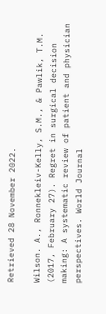Retrieved 28 November 2022.

Wilson. A., Ronnekleiv-Kelly, S.M., & Pawlik, T.M. (2017, February 27). Regret in surgical decision making: A systematic review of patient and physician perspectives. World Journal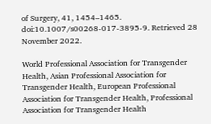of Surgery, 41, 1454–1465. doi:10.1007/s00268-017-3895-9. Retrieved 28 November 2022.

World Professional Association for Transgender Health, Asian Professional Association for Transgender Health, European Professional Association for Transgender Health, Professional Association for Transgender Health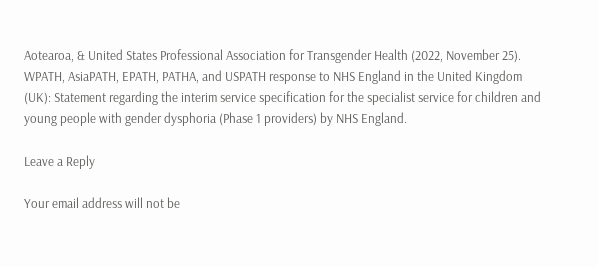Aotearoa, & United States Professional Association for Transgender Health (2022, November 25). WPATH, AsiaPATH, EPATH, PATHA, and USPATH response to NHS England in the United Kingdom (UK): Statement regarding the interim service specification for the specialist service for children and young people with gender dysphoria (Phase 1 providers) by NHS England.

Leave a Reply

Your email address will not be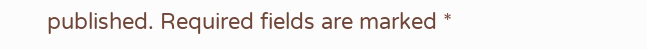published. Required fields are marked *